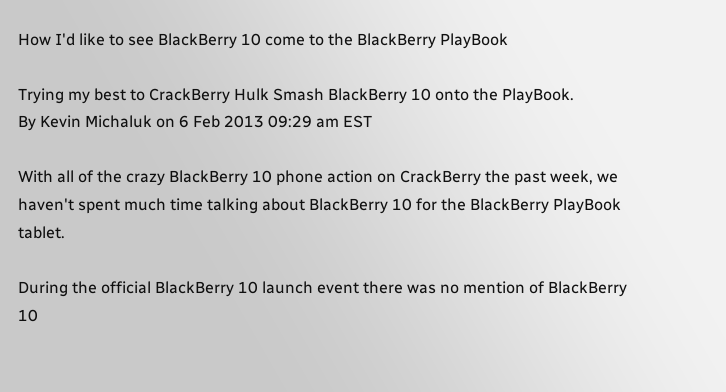How I'd like to see BlackBerry 10 come to the BlackBerry PlayBook

Trying my best to CrackBerry Hulk Smash BlackBerry 10 onto the PlayBook.
By Kevin Michaluk on 6 Feb 2013 09:29 am EST

With all of the crazy BlackBerry 10 phone action on CrackBerry the past week, we haven't spent much time talking about BlackBerry 10 for the BlackBerry PlayBook tablet.

During the official BlackBerry 10 launch event there was no mention of BlackBerry 10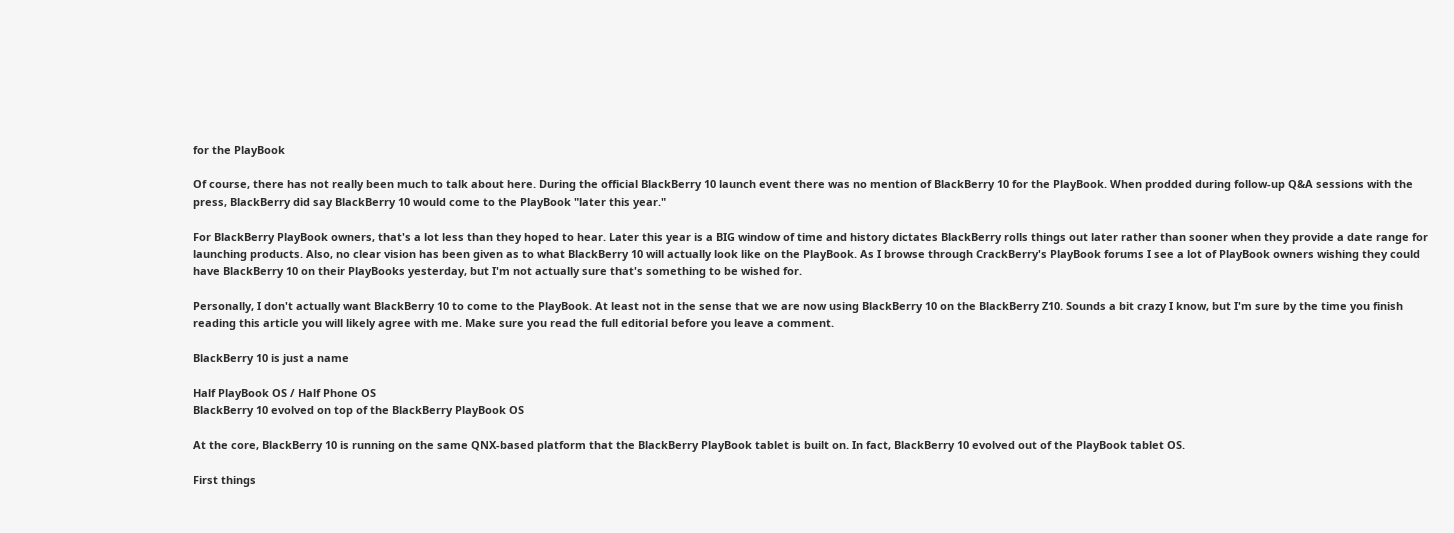for the PlayBook

Of course, there has not really been much to talk about here. During the official BlackBerry 10 launch event there was no mention of BlackBerry 10 for the PlayBook. When prodded during follow-up Q&A sessions with the press, BlackBerry did say BlackBerry 10 would come to the PlayBook "later this year."

For BlackBerry PlayBook owners, that's a lot less than they hoped to hear. Later this year is a BIG window of time and history dictates BlackBerry rolls things out later rather than sooner when they provide a date range for launching products. Also, no clear vision has been given as to what BlackBerry 10 will actually look like on the PlayBook. As I browse through CrackBerry's PlayBook forums I see a lot of PlayBook owners wishing they could have BlackBerry 10 on their PlayBooks yesterday, but I'm not actually sure that's something to be wished for.

Personally, I don't actually want BlackBerry 10 to come to the PlayBook. At least not in the sense that we are now using BlackBerry 10 on the BlackBerry Z10. Sounds a bit crazy I know, but I'm sure by the time you finish reading this article you will likely agree with me. Make sure you read the full editorial before you leave a comment.

BlackBerry 10 is just a name

Half PlayBook OS / Half Phone OS
BlackBerry 10 evolved on top of the BlackBerry PlayBook OS

At the core, BlackBerry 10 is running on the same QNX-based platform that the BlackBerry PlayBook tablet is built on. In fact, BlackBerry 10 evolved out of the PlayBook tablet OS.

First things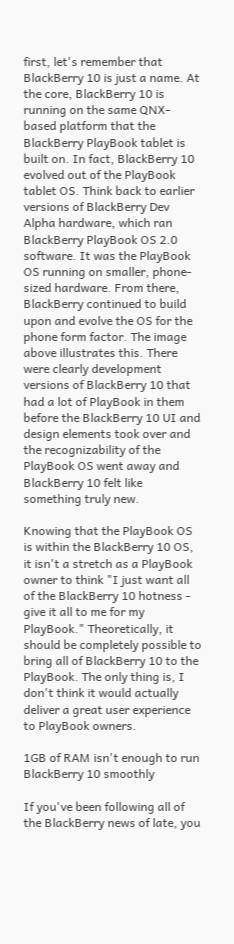first, let's remember that BlackBerry 10 is just a name. At the core, BlackBerry 10 is running on the same QNX-based platform that the BlackBerry PlayBook tablet is built on. In fact, BlackBerry 10 evolved out of the PlayBook tablet OS. Think back to earlier versions of BlackBerry Dev Alpha hardware, which ran BlackBerry PlayBook OS 2.0 software. It was the PlayBook OS running on smaller, phone-sized hardware. From there, BlackBerry continued to build upon and evolve the OS for the phone form factor. The image above illustrates this. There were clearly development versions of BlackBerry 10 that had a lot of PlayBook in them before the BlackBerry 10 UI and design elements took over and the recognizability of the PlayBook OS went away and BlackBerry 10 felt like something truly new.

Knowing that the PlayBook OS is within the BlackBerry 10 OS, it isn't a stretch as a PlayBook owner to think "I just want all of the BlackBerry 10 hotness - give it all to me for my PlayBook." Theoretically, it should be completely possible to bring all of BlackBerry 10 to the PlayBook. The only thing is, I don't think it would actually deliver a great user experience to PlayBook owners.

1GB of RAM isn't enough to run BlackBerry 10 smoothly

If you've been following all of the BlackBerry news of late, you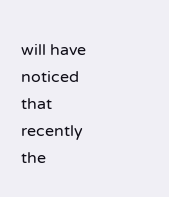will have noticed that recently the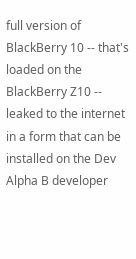full version of BlackBerry 10 -- that's loaded on the BlackBerry Z10 -- leaked to the internet in a form that can be installed on the Dev Alpha B developer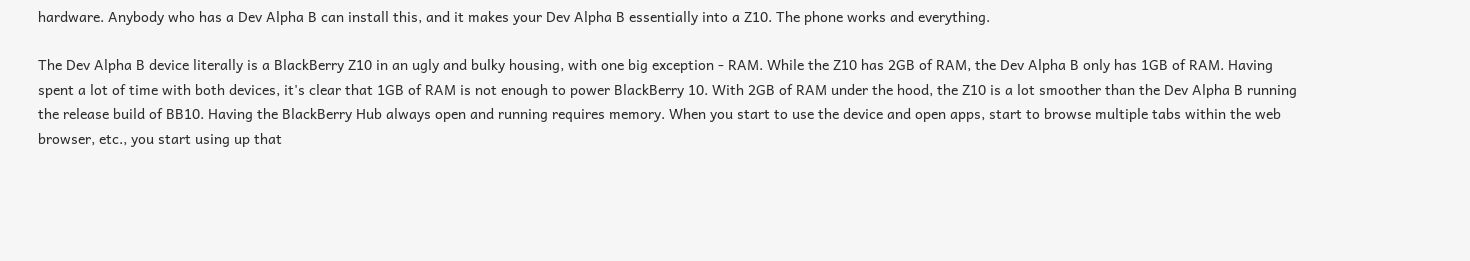hardware. Anybody who has a Dev Alpha B can install this, and it makes your Dev Alpha B essentially into a Z10. The phone works and everything.

The Dev Alpha B device literally is a BlackBerry Z10 in an ugly and bulky housing, with one big exception - RAM. While the Z10 has 2GB of RAM, the Dev Alpha B only has 1GB of RAM. Having spent a lot of time with both devices, it's clear that 1GB of RAM is not enough to power BlackBerry 10. With 2GB of RAM under the hood, the Z10 is a lot smoother than the Dev Alpha B running the release build of BB10. Having the BlackBerry Hub always open and running requires memory. When you start to use the device and open apps, start to browse multiple tabs within the web browser, etc., you start using up that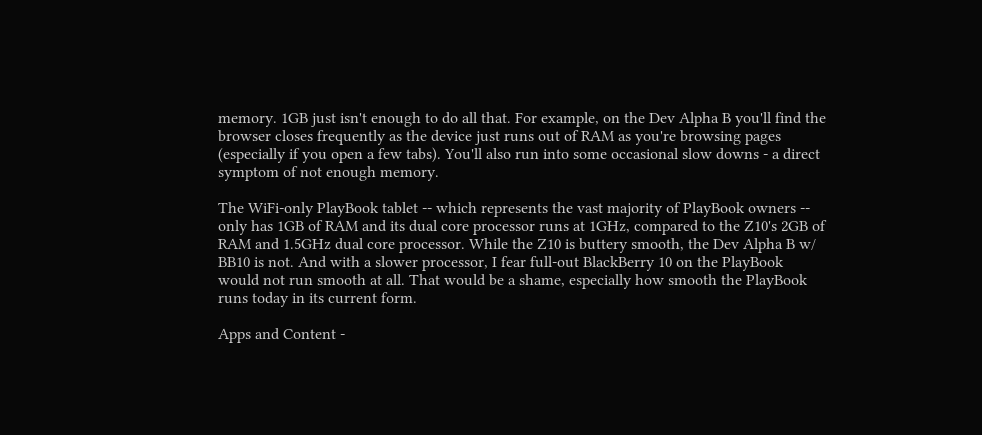memory. 1GB just isn't enough to do all that. For example, on the Dev Alpha B you'll find the browser closes frequently as the device just runs out of RAM as you're browsing pages (especially if you open a few tabs). You'll also run into some occasional slow downs - a direct symptom of not enough memory.

The WiFi-only PlayBook tablet -- which represents the vast majority of PlayBook owners -- only has 1GB of RAM and its dual core processor runs at 1GHz, compared to the Z10's 2GB of RAM and 1.5GHz dual core processor. While the Z10 is buttery smooth, the Dev Alpha B w/ BB10 is not. And with a slower processor, I fear full-out BlackBerry 10 on the PlayBook would not run smooth at all. That would be a shame, especially how smooth the PlayBook runs today in its current form.

Apps and Content -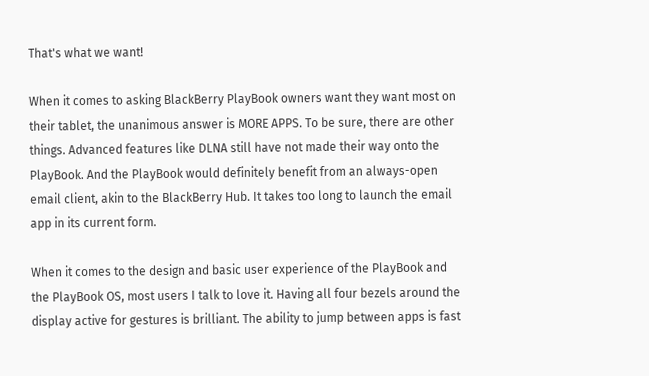That's what we want!

When it comes to asking BlackBerry PlayBook owners want they want most on their tablet, the unanimous answer is MORE APPS. To be sure, there are other things. Advanced features like DLNA still have not made their way onto the PlayBook. And the PlayBook would definitely benefit from an always-open email client, akin to the BlackBerry Hub. It takes too long to launch the email app in its current form.

When it comes to the design and basic user experience of the PlayBook and the PlayBook OS, most users I talk to love it. Having all four bezels around the display active for gestures is brilliant. The ability to jump between apps is fast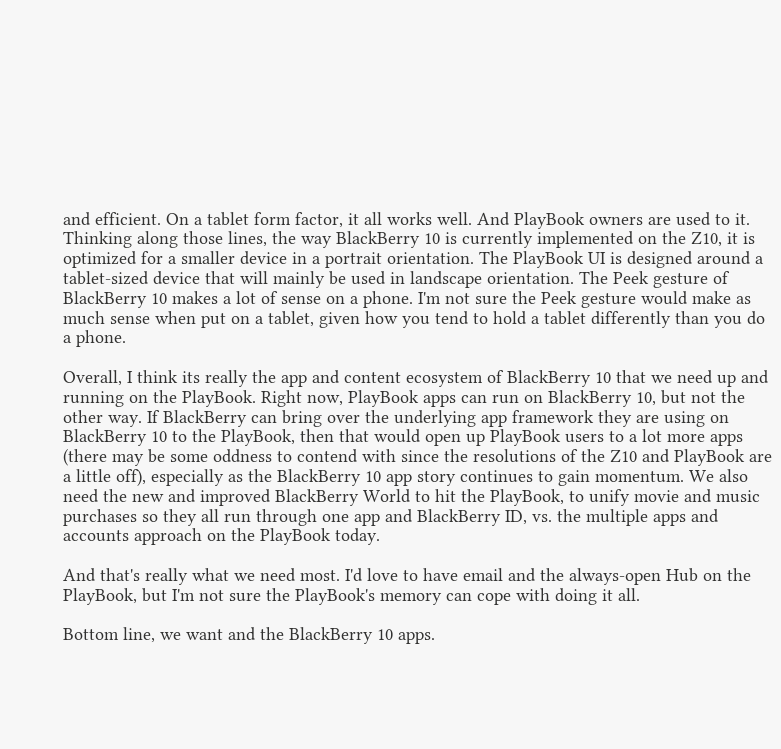and efficient. On a tablet form factor, it all works well. And PlayBook owners are used to it. Thinking along those lines, the way BlackBerry 10 is currently implemented on the Z10, it is optimized for a smaller device in a portrait orientation. The PlayBook UI is designed around a tablet-sized device that will mainly be used in landscape orientation. The Peek gesture of BlackBerry 10 makes a lot of sense on a phone. I'm not sure the Peek gesture would make as much sense when put on a tablet, given how you tend to hold a tablet differently than you do a phone.

Overall, I think its really the app and content ecosystem of BlackBerry 10 that we need up and running on the PlayBook. Right now, PlayBook apps can run on BlackBerry 10, but not the other way. If BlackBerry can bring over the underlying app framework they are using on BlackBerry 10 to the PlayBook, then that would open up PlayBook users to a lot more apps (there may be some oddness to contend with since the resolutions of the Z10 and PlayBook are a little off), especially as the BlackBerry 10 app story continues to gain momentum. We also need the new and improved BlackBerry World to hit the PlayBook, to unify movie and music purchases so they all run through one app and BlackBerry ID, vs. the multiple apps and accounts approach on the PlayBook today.

And that's really what we need most. I'd love to have email and the always-open Hub on the PlayBook, but I'm not sure the PlayBook's memory can cope with doing it all.

Bottom line, we want and the BlackBerry 10 apps.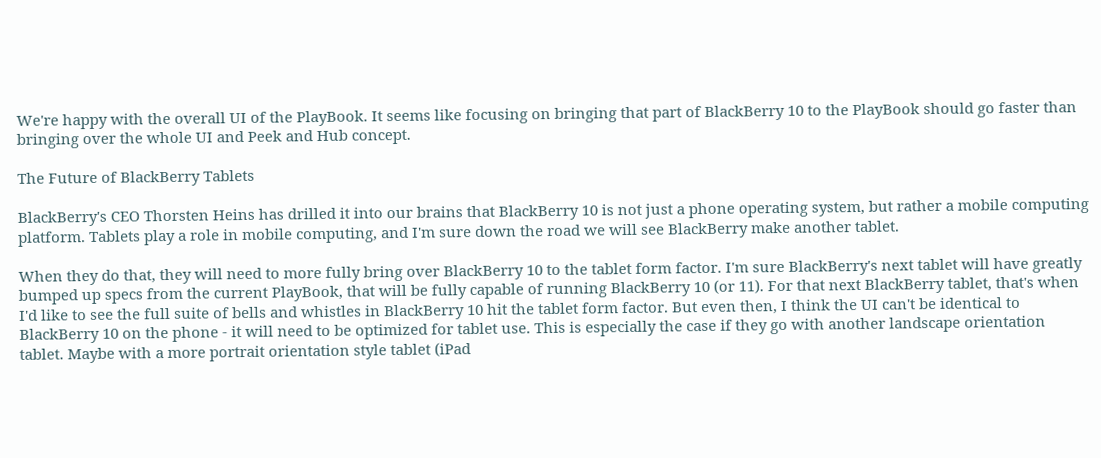We're happy with the overall UI of the PlayBook. It seems like focusing on bringing that part of BlackBerry 10 to the PlayBook should go faster than bringing over the whole UI and Peek and Hub concept.

The Future of BlackBerry Tablets

BlackBerry's CEO Thorsten Heins has drilled it into our brains that BlackBerry 10 is not just a phone operating system, but rather a mobile computing platform. Tablets play a role in mobile computing, and I'm sure down the road we will see BlackBerry make another tablet.

When they do that, they will need to more fully bring over BlackBerry 10 to the tablet form factor. I'm sure BlackBerry's next tablet will have greatly bumped up specs from the current PlayBook, that will be fully capable of running BlackBerry 10 (or 11). For that next BlackBerry tablet, that's when I'd like to see the full suite of bells and whistles in BlackBerry 10 hit the tablet form factor. But even then, I think the UI can't be identical to BlackBerry 10 on the phone - it will need to be optimized for tablet use. This is especially the case if they go with another landscape orientation tablet. Maybe with a more portrait orientation style tablet (iPad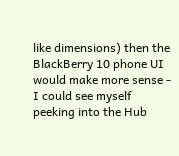like dimensions) then the BlackBerry 10 phone UI would make more sense - I could see myself peeking into the Hub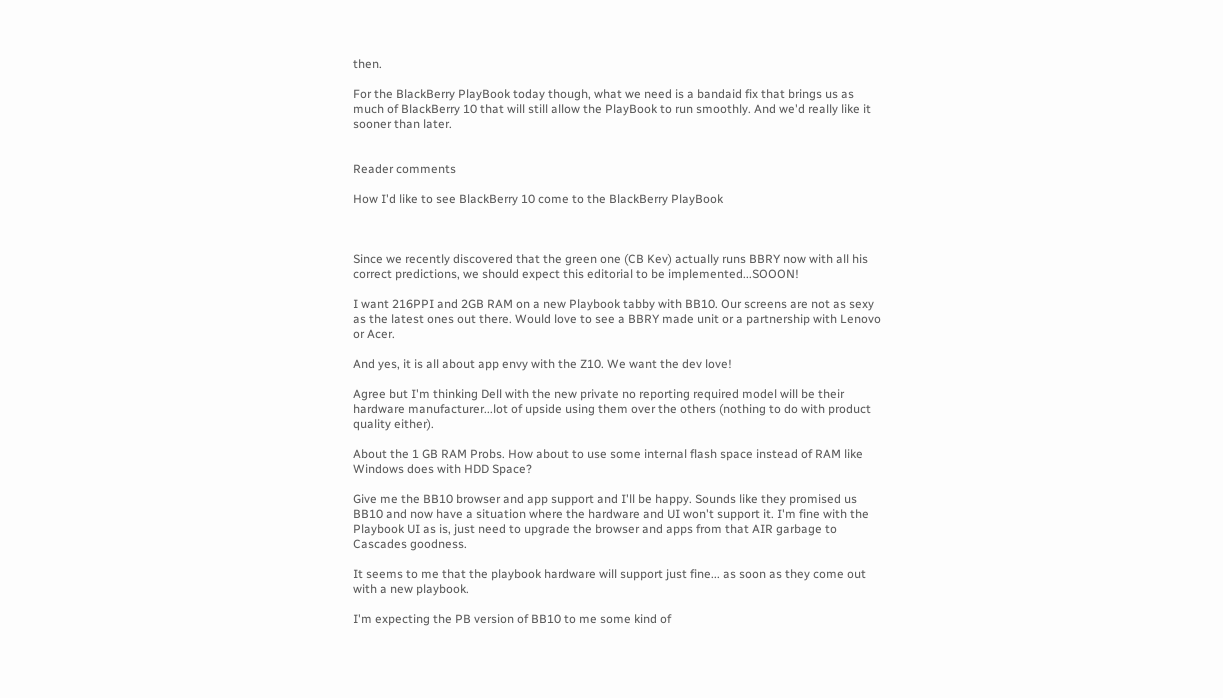then.

For the BlackBerry PlayBook today though, what we need is a bandaid fix that brings us as much of BlackBerry 10 that will still allow the PlayBook to run smoothly. And we'd really like it sooner than later.


Reader comments

How I'd like to see BlackBerry 10 come to the BlackBerry PlayBook



Since we recently discovered that the green one (CB Kev) actually runs BBRY now with all his correct predictions, we should expect this editorial to be implemented...SOOON!

I want 216PPI and 2GB RAM on a new Playbook tabby with BB10. Our screens are not as sexy as the latest ones out there. Would love to see a BBRY made unit or a partnership with Lenovo or Acer.

And yes, it is all about app envy with the Z10. We want the dev love!

Agree but I'm thinking Dell with the new private no reporting required model will be their hardware manufacturer...lot of upside using them over the others (nothing to do with product quality either).

About the 1 GB RAM Probs. How about to use some internal flash space instead of RAM like Windows does with HDD Space?

Give me the BB10 browser and app support and I'll be happy. Sounds like they promised us BB10 and now have a situation where the hardware and UI won't support it. I'm fine with the Playbook UI as is, just need to upgrade the browser and apps from that AIR garbage to Cascades goodness.

It seems to me that the playbook hardware will support just fine... as soon as they come out with a new playbook.

I'm expecting the PB version of BB10 to me some kind of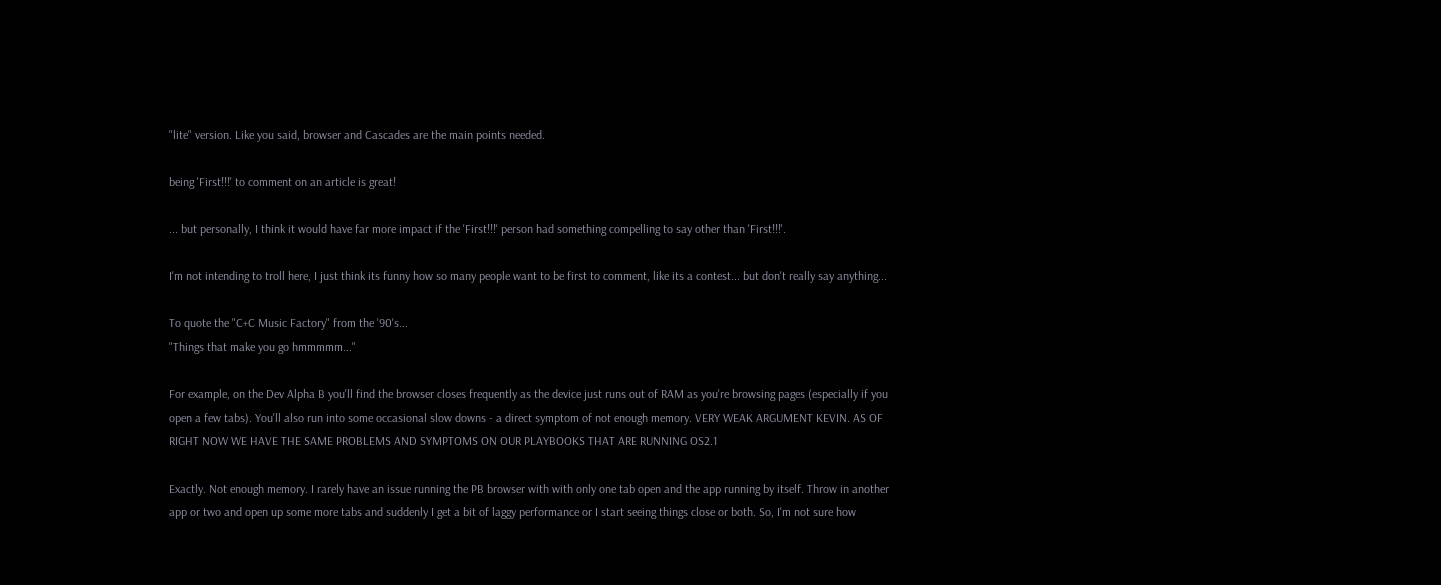"lite" version. Like you said, browser and Cascades are the main points needed.

being 'First!!!' to comment on an article is great!

... but personally, I think it would have far more impact if the 'First!!!' person had something compelling to say other than 'First!!!'.

I'm not intending to troll here, I just think its funny how so many people want to be first to comment, like its a contest... but don't really say anything...

To quote the "C+C Music Factory" from the '90's...
"Things that make you go hmmmmm..."

For example, on the Dev Alpha B you'll find the browser closes frequently as the device just runs out of RAM as you're browsing pages (especially if you open a few tabs). You'll also run into some occasional slow downs - a direct symptom of not enough memory. VERY WEAK ARGUMENT KEVIN. AS OF RIGHT NOW WE HAVE THE SAME PROBLEMS AND SYMPTOMS ON OUR PLAYBOOKS THAT ARE RUNNING OS2.1

Exactly. Not enough memory. I rarely have an issue running the PB browser with with only one tab open and the app running by itself. Throw in another app or two and open up some more tabs and suddenly I get a bit of laggy performance or I start seeing things close or both. So, I'm not sure how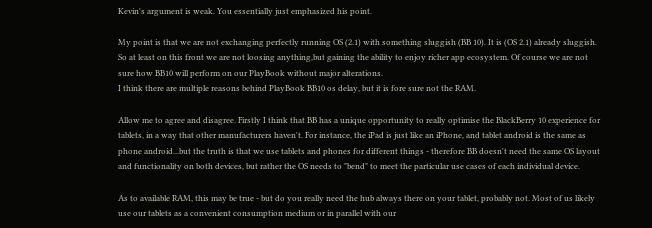Kevin's argument is weak. You essentially just emphasized his point.

My point is that we are not exchanging perfectly running OS (2.1) with something sluggish (BB 10). It is (OS 2.1) already sluggish. So at least on this front we are not loosing anything,but gaining the ability to enjoy richer app ecosystem. Of course we are not sure how BB10 will perform on our PlayBook without major alterations.
I think there are multiple reasons behind PlayBook BB10 os delay, but it is fore sure not the RAM.

Allow me to agree and disagree. Firstly I think that BB has a unique opportunity to really optimise the BlackBerry 10 experience for tablets, in a way that other manufacturers haven't. For instance, the iPad is just like an iPhone, and tablet android is the same as phone android...but the truth is that we use tablets and phones for different things - therefore BB doesn't need the same OS layout and functionality on both devices, but rather the OS needs to "bend" to meet the particular use cases of each individual device.

As to available RAM, this may be true - but do you really need the hub always there on your tablet, probably not. Most of us likely use our tablets as a convenient consumption medium or in parallel with our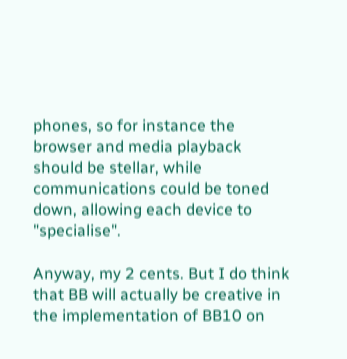phones, so for instance the browser and media playback should be stellar, while communications could be toned down, allowing each device to "specialise".

Anyway, my 2 cents. But I do think that BB will actually be creative in the implementation of BB10 on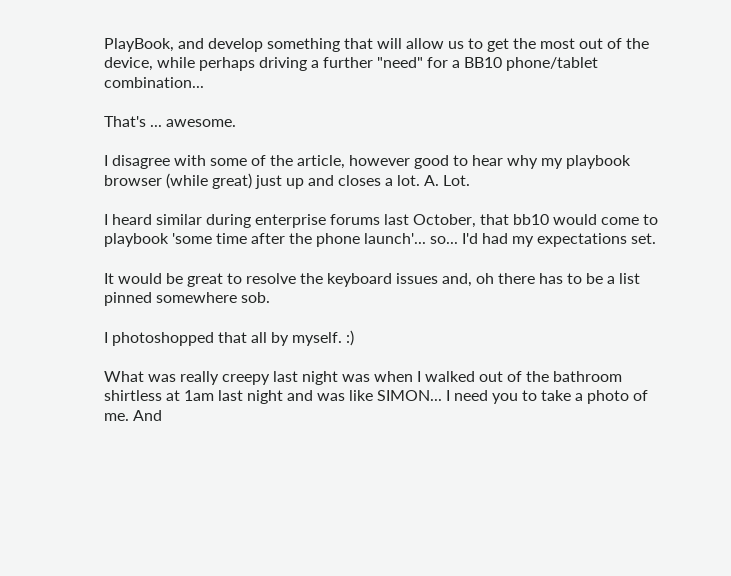PlayBook, and develop something that will allow us to get the most out of the device, while perhaps driving a further "need" for a BB10 phone/tablet combination...

That's ... awesome.

I disagree with some of the article, however good to hear why my playbook browser (while great) just up and closes a lot. A. Lot.

I heard similar during enterprise forums last October, that bb10 would come to playbook 'some time after the phone launch'... so... I'd had my expectations set.

It would be great to resolve the keyboard issues and, oh there has to be a list pinned somewhere sob.

I photoshopped that all by myself. :)

What was really creepy last night was when I walked out of the bathroom shirtless at 1am last night and was like SIMON... I need you to take a photo of me. And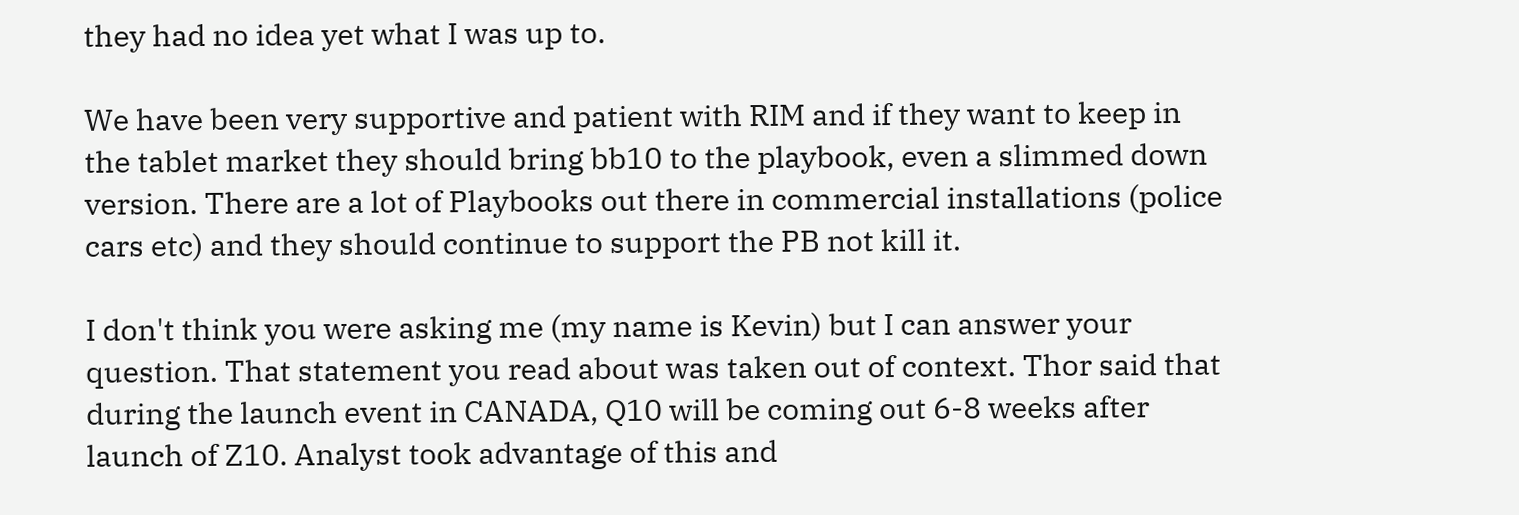they had no idea yet what I was up to.

We have been very supportive and patient with RIM and if they want to keep in the tablet market they should bring bb10 to the playbook, even a slimmed down version. There are a lot of Playbooks out there in commercial installations (police cars etc) and they should continue to support the PB not kill it.

I don't think you were asking me (my name is Kevin) but I can answer your question. That statement you read about was taken out of context. Thor said that during the launch event in CANADA, Q10 will be coming out 6-8 weeks after launch of Z10. Analyst took advantage of this and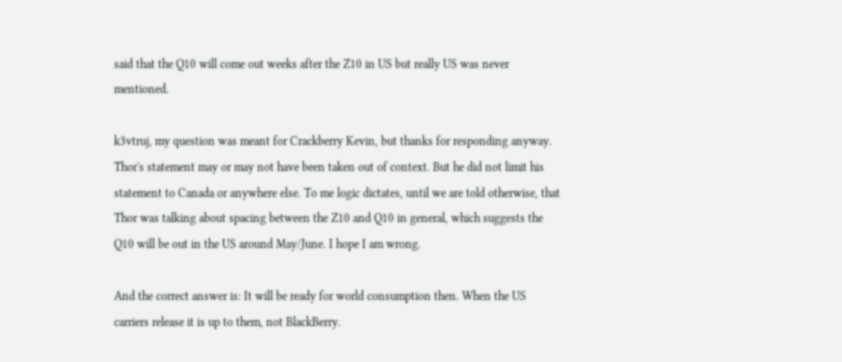said that the Q10 will come out weeks after the Z10 in US but really US was never mentioned.

k3vtruj, my question was meant for Crackberry Kevin, but thanks for responding anyway. Thor's statement may or may not have been taken out of context. But he did not limit his statement to Canada or anywhere else. To me logic dictates, until we are told otherwise, that Thor was talking about spacing between the Z10 and Q10 in general, which suggests the Q10 will be out in the US around May/June. I hope I am wrong.

And the correct answer is: It will be ready for world consumption then. When the US carriers release it is up to them, not BlackBerry.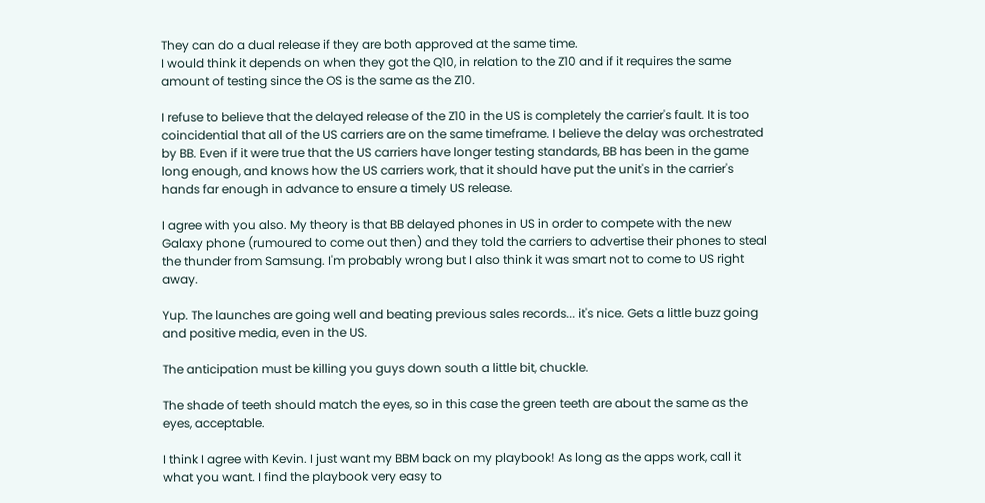They can do a dual release if they are both approved at the same time.
I would think it depends on when they got the Q10, in relation to the Z10 and if it requires the same amount of testing since the OS is the same as the Z10.

I refuse to believe that the delayed release of the Z10 in the US is completely the carrier's fault. It is too coincidential that all of the US carriers are on the same timeframe. I believe the delay was orchestrated by BB. Even if it were true that the US carriers have longer testing standards, BB has been in the game long enough, and knows how the US carriers work, that it should have put the unit's in the carrier's hands far enough in advance to ensure a timely US release.

I agree with you also. My theory is that BB delayed phones in US in order to compete with the new Galaxy phone (rumoured to come out then) and they told the carriers to advertise their phones to steal the thunder from Samsung. I'm probably wrong but I also think it was smart not to come to US right away.

Yup. The launches are going well and beating previous sales records... it's nice. Gets a little buzz going and positive media, even in the US.

The anticipation must be killing you guys down south a little bit, chuckle.

The shade of teeth should match the eyes, so in this case the green teeth are about the same as the eyes, acceptable.

I think I agree with Kevin. I just want my BBM back on my playbook! As long as the apps work, call it what you want. I find the playbook very easy to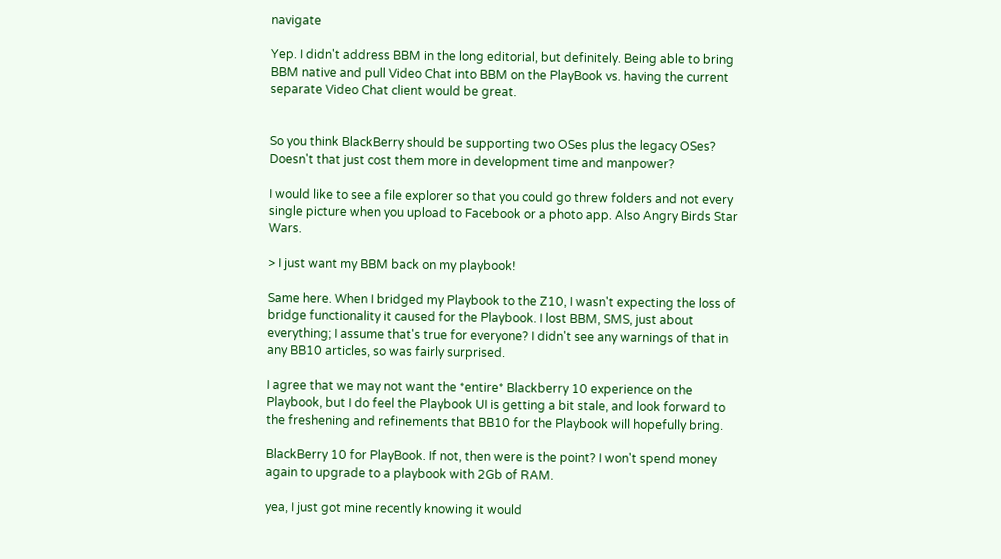navigate

Yep. I didn't address BBM in the long editorial, but definitely. Being able to bring BBM native and pull Video Chat into BBM on the PlayBook vs. having the current separate Video Chat client would be great.


So you think BlackBerry should be supporting two OSes plus the legacy OSes? Doesn't that just cost them more in development time and manpower?

I would like to see a file explorer so that you could go threw folders and not every single picture when you upload to Facebook or a photo app. Also Angry Birds Star Wars.

> I just want my BBM back on my playbook!

Same here. When I bridged my Playbook to the Z10, I wasn't expecting the loss of bridge functionality it caused for the Playbook. I lost BBM, SMS, just about everything; I assume that's true for everyone? I didn't see any warnings of that in any BB10 articles, so was fairly surprised.

I agree that we may not want the *entire* Blackberry 10 experience on the Playbook, but I do feel the Playbook UI is getting a bit stale, and look forward to the freshening and refinements that BB10 for the Playbook will hopefully bring.

BlackBerry 10 for PlayBook. If not, then were is the point? I won't spend money again to upgrade to a playbook with 2Gb of RAM.

yea, I just got mine recently knowing it would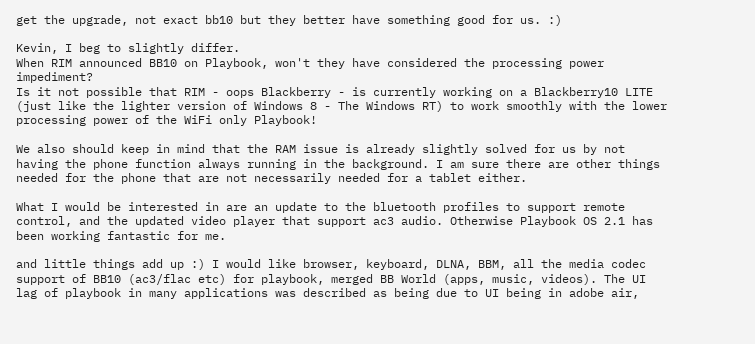get the upgrade, not exact bb10 but they better have something good for us. :)

Kevin, I beg to slightly differ.
When RIM announced BB10 on Playbook, won't they have considered the processing power impediment?
Is it not possible that RIM - oops Blackberry - is currently working on a Blackberry10 LITE (just like the lighter version of Windows 8 - The Windows RT) to work smoothly with the lower processing power of the WiFi only Playbook!

We also should keep in mind that the RAM issue is already slightly solved for us by not having the phone function always running in the background. I am sure there are other things needed for the phone that are not necessarily needed for a tablet either.

What I would be interested in are an update to the bluetooth profiles to support remote control, and the updated video player that support ac3 audio. Otherwise Playbook OS 2.1 has been working fantastic for me.

and little things add up :) I would like browser, keyboard, DLNA, BBM, all the media codec support of BB10 (ac3/flac etc) for playbook, merged BB World (apps, music, videos). The UI lag of playbook in many applications was described as being due to UI being in adobe air,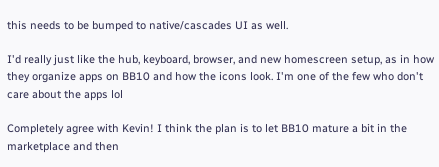this needs to be bumped to native/cascades UI as well.

I'd really just like the hub, keyboard, browser, and new homescreen setup, as in how they organize apps on BB10 and how the icons look. I'm one of the few who don't care about the apps lol

Completely agree with Kevin! I think the plan is to let BB10 mature a bit in the marketplace and then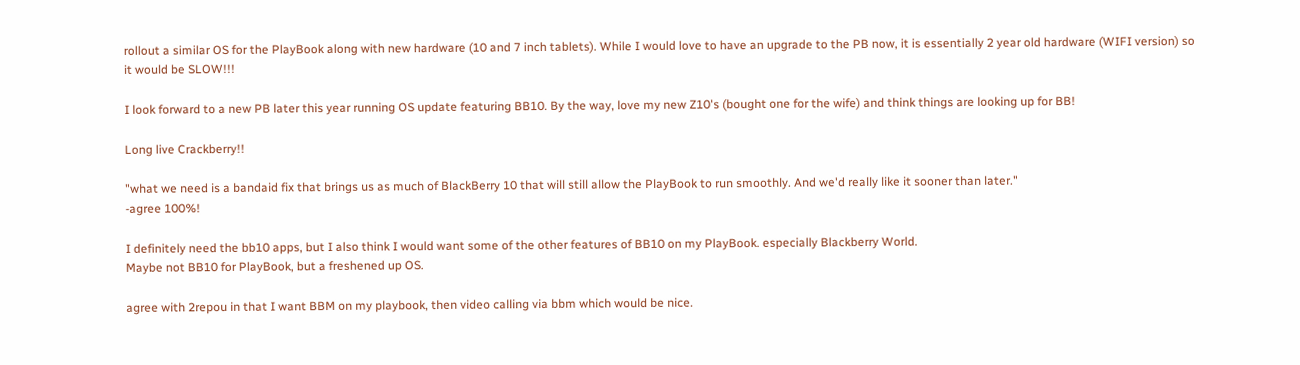rollout a similar OS for the PlayBook along with new hardware (10 and 7 inch tablets). While I would love to have an upgrade to the PB now, it is essentially 2 year old hardware (WIFI version) so it would be SLOW!!!

I look forward to a new PB later this year running OS update featuring BB10. By the way, love my new Z10's (bought one for the wife) and think things are looking up for BB!

Long live Crackberry!!

"what we need is a bandaid fix that brings us as much of BlackBerry 10 that will still allow the PlayBook to run smoothly. And we'd really like it sooner than later."
-agree 100%!

I definitely need the bb10 apps, but I also think I would want some of the other features of BB10 on my PlayBook. especially Blackberry World.
Maybe not BB10 for PlayBook, but a freshened up OS.

agree with 2repou in that I want BBM on my playbook, then video calling via bbm which would be nice.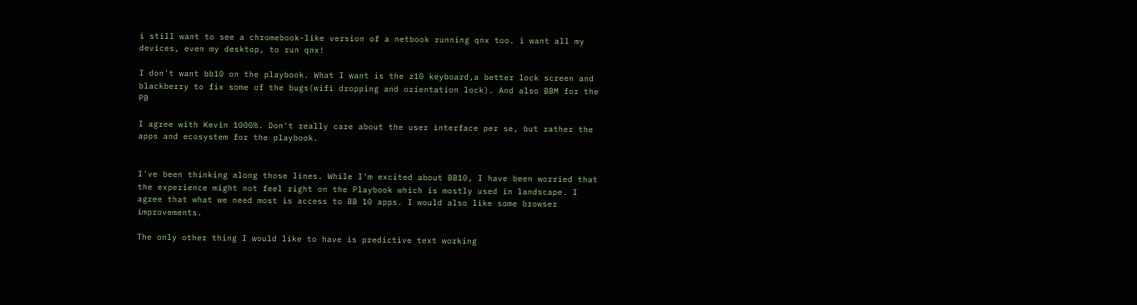i still want to see a chromebook-like version of a netbook running qnx too. i want all my devices, even my desktop, to run qnx!

I don't want bb10 on the playbook. What I want is the z10 keyboard,a better lock screen and blackberry to fix some of the bugs(wifi dropping and orientation lock). And also BBM for the PB

I agree with Kevin 1000%. Don't really care about the user interface per se, but rather the apps and ecosystem for the playbook.


I've been thinking along those lines. While I'm excited about BB10, I have been worried that the experience might not feel right on the Playbook which is mostly used in landscape. I agree that what we need most is access to BB 10 apps. I would also like some browser improvements.

The only other thing I would like to have is predictive text working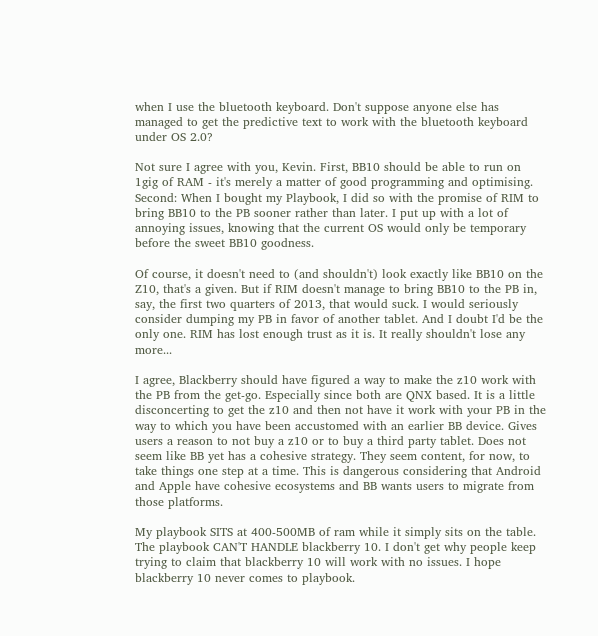when I use the bluetooth keyboard. Don't suppose anyone else has managed to get the predictive text to work with the bluetooth keyboard under OS 2.0?

Not sure I agree with you, Kevin. First, BB10 should be able to run on 1gig of RAM - it's merely a matter of good programming and optimising.
Second: When I bought my Playbook, I did so with the promise of RIM to bring BB10 to the PB sooner rather than later. I put up with a lot of annoying issues, knowing that the current OS would only be temporary before the sweet BB10 goodness.

Of course, it doesn't need to (and shouldn't) look exactly like BB10 on the Z10, that's a given. But if RIM doesn't manage to bring BB10 to the PB in, say, the first two quarters of 2013, that would suck. I would seriously consider dumping my PB in favor of another tablet. And I doubt I'd be the only one. RIM has lost enough trust as it is. It really shouldn't lose any more...

I agree, Blackberry should have figured a way to make the z10 work with the PB from the get-go. Especially since both are QNX based. It is a little disconcerting to get the z10 and then not have it work with your PB in the way to which you have been accustomed with an earlier BB device. Gives users a reason to not buy a z10 or to buy a third party tablet. Does not seem like BB yet has a cohesive strategy. They seem content, for now, to take things one step at a time. This is dangerous considering that Android and Apple have cohesive ecosystems and BB wants users to migrate from those platforms.

My playbook SITS at 400-500MB of ram while it simply sits on the table. The playbook CAN'T HANDLE blackberry 10. I don't get why people keep trying to claim that blackberry 10 will work with no issues. I hope blackberry 10 never comes to playbook.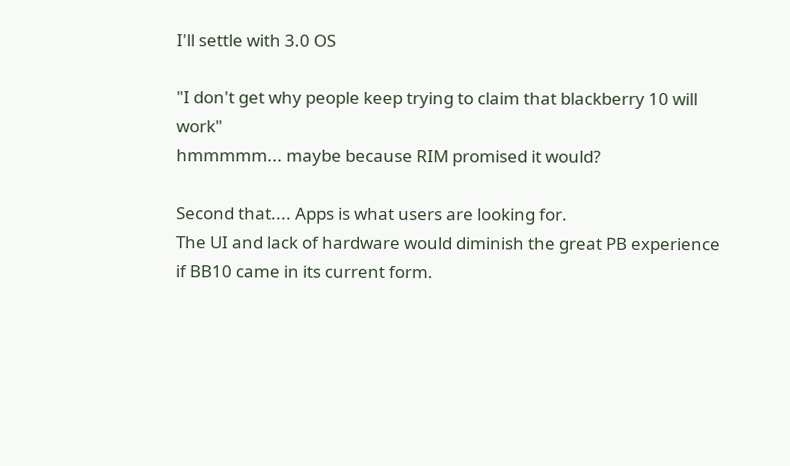I'll settle with 3.0 OS

"I don't get why people keep trying to claim that blackberry 10 will work"
hmmmmm... maybe because RIM promised it would?

Second that.... Apps is what users are looking for.
The UI and lack of hardware would diminish the great PB experience if BB10 came in its current form.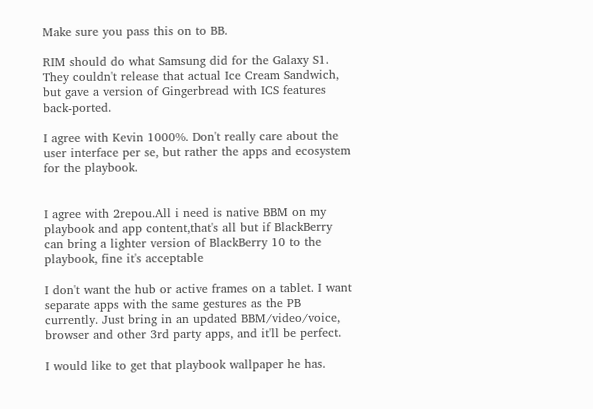Make sure you pass this on to BB.

RIM should do what Samsung did for the Galaxy S1. They couldn't release that actual Ice Cream Sandwich, but gave a version of Gingerbread with ICS features back-ported.

I agree with Kevin 1000%. Don't really care about the user interface per se, but rather the apps and ecosystem for the playbook.


I agree with 2repou.All i need is native BBM on my playbook and app content,that's all but if BlackBerry can bring a lighter version of BlackBerry 10 to the playbook, fine it's acceptable

I don't want the hub or active frames on a tablet. I want separate apps with the same gestures as the PB currently. Just bring in an updated BBM/video/voice, browser and other 3rd party apps, and it'll be perfect.

I would like to get that playbook wallpaper he has.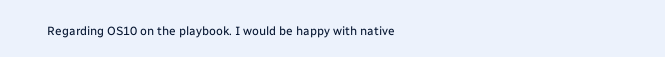Regarding OS10 on the playbook. I would be happy with native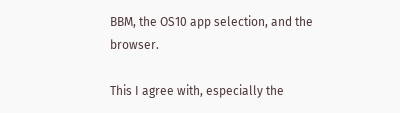BBM, the OS10 app selection, and the browser.

This I agree with, especially the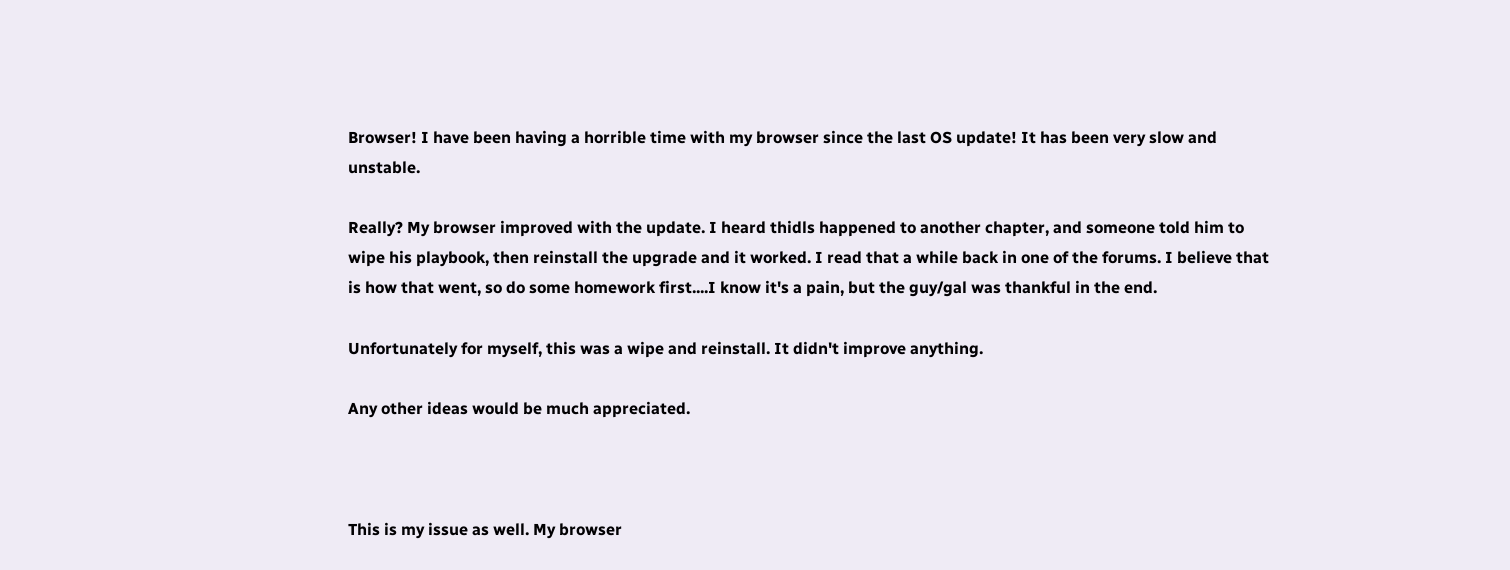Browser! I have been having a horrible time with my browser since the last OS update! It has been very slow and unstable.

Really? My browser improved with the update. I heard thidls happened to another chapter, and someone told him to wipe his playbook, then reinstall the upgrade and it worked. I read that a while back in one of the forums. I believe that is how that went, so do some homework first....I know it's a pain, but the guy/gal was thankful in the end.

Unfortunately for myself, this was a wipe and reinstall. It didn't improve anything.

Any other ideas would be much appreciated.



This is my issue as well. My browser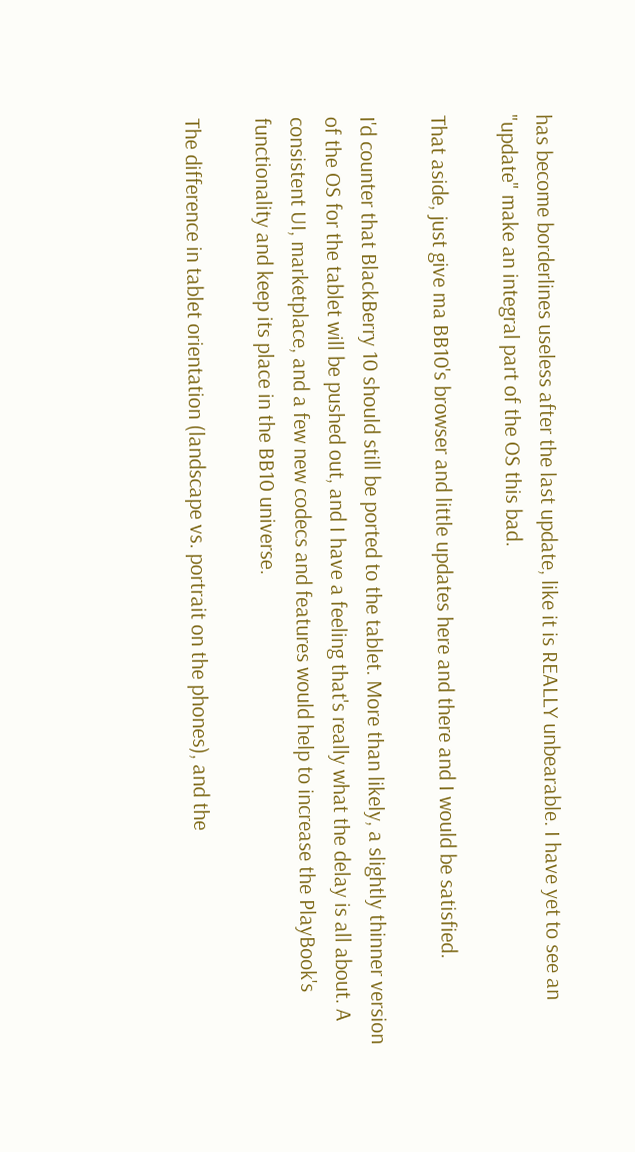has become borderlines useless after the last update, like it is REALLY unbearable. I have yet to see an "update" make an integral part of the OS this bad.

That aside, just give ma BB10's browser and little updates here and there and I would be satisfied.

I'd counter that BlackBerry 10 should still be ported to the tablet. More than likely, a slightly thinner version of the OS for the tablet will be pushed out, and I have a feeling that's really what the delay is all about. A consistent UI, marketplace, and a few new codecs and features would help to increase the PlayBook's functionality and keep its place in the BB10 universe.

The difference in tablet orientation (landscape vs. portrait on the phones), and the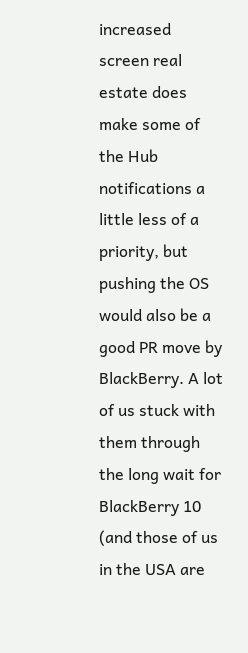increased screen real estate does make some of the Hub notifications a little less of a priority, but pushing the OS would also be a good PR move by BlackBerry. A lot of us stuck with them through the long wait for BlackBerry 10 (and those of us in the USA are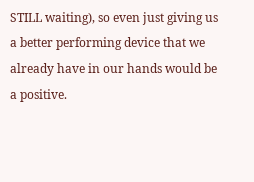STILL waiting), so even just giving us a better performing device that we already have in our hands would be a positive.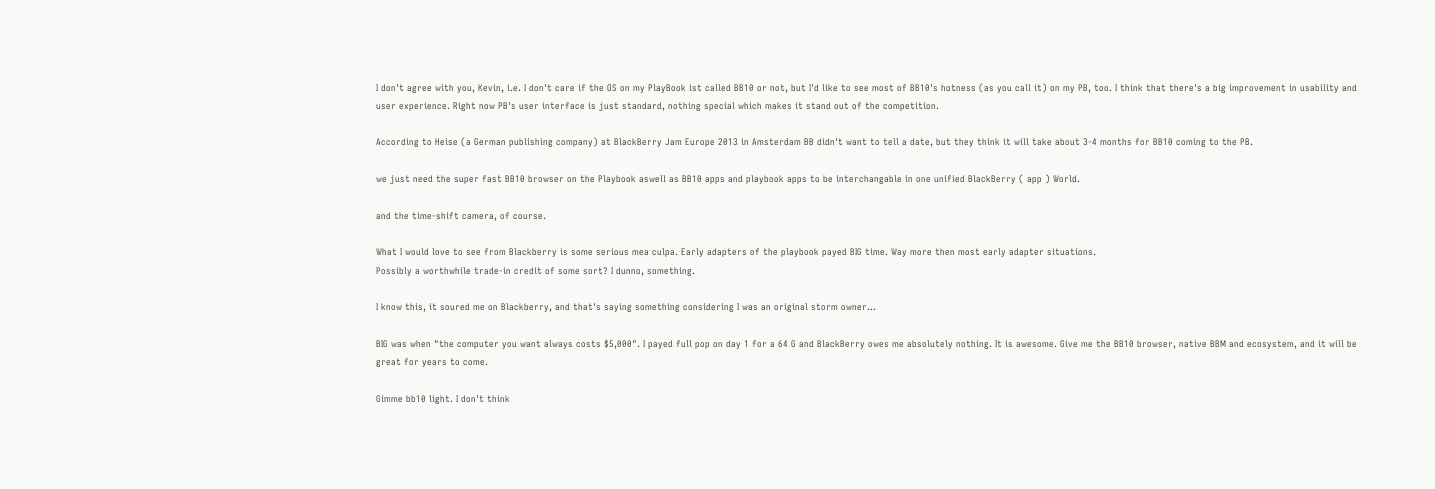I don't agree with you, Kevin, i.e. I don't care if the OS on my PlayBook ist called BB10 or not, but I'd like to see most of BB10's hotness (as you call it) on my PB, too. I think that there's a big improvement in usability and user experience. Right now PB's user interface is just standard, nothing special which makes it stand out of the competition.

According to Heise (a German publishing company) at BlackBerry Jam Europe 2013 in Amsterdam BB didn't want to tell a date, but they think it will take about 3-4 months for BB10 coming to the PB.

we just need the super fast BB10 browser on the Playbook aswell as BB10 apps and playbook apps to be interchangable in one unified BlackBerry ( app ) World.

and the time-shift camera, of course.

What I would love to see from Blackberry is some serious mea culpa. Early adapters of the playbook payed BIG time. Way more then most early adapter situations.
Possibly a worthwhile trade-in credit of some sort? I dunno, something.

I know this, it soured me on Blackberry, and that's saying something considering I was an original storm owner...

BIG was when "the computer you want always costs $5,000". I payed full pop on day 1 for a 64 G and BlackBerry owes me absolutely nothing. It is awesome. Give me the BB10 browser, native BBM and ecosystem, and it will be great for years to come.

Gimme bb10 light. I don't think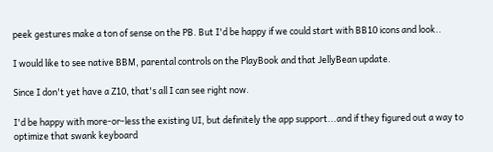peek gestures make a ton of sense on the PB. But I'd be happy if we could start with BB10 icons and look..

I would like to see native BBM, parental controls on the PlayBook and that JellyBean update.

Since I don't yet have a Z10, that's all I can see right now.

I'd be happy with more-or-less the existing UI, but definitely the app support...and if they figured out a way to optimize that swank keyboard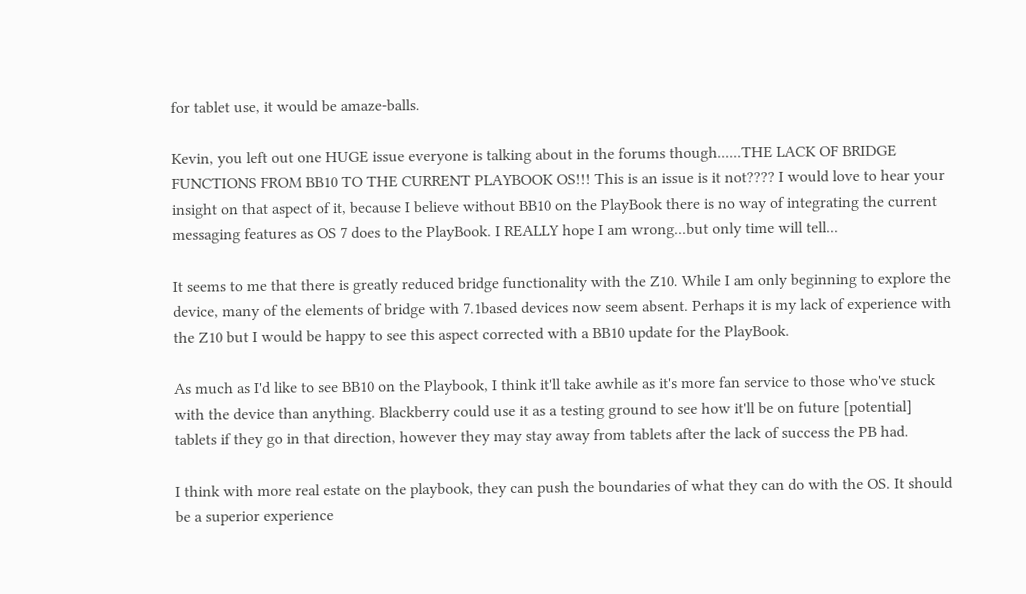for tablet use, it would be amaze-balls.

Kevin, you left out one HUGE issue everyone is talking about in the forums though......THE LACK OF BRIDGE FUNCTIONS FROM BB10 TO THE CURRENT PLAYBOOK OS!!! This is an issue is it not???? I would love to hear your insight on that aspect of it, because I believe without BB10 on the PlayBook there is no way of integrating the current messaging features as OS 7 does to the PlayBook. I REALLY hope I am wrong...but only time will tell...

It seems to me that there is greatly reduced bridge functionality with the Z10. While I am only beginning to explore the device, many of the elements of bridge with 7.1based devices now seem absent. Perhaps it is my lack of experience with the Z10 but I would be happy to see this aspect corrected with a BB10 update for the PlayBook.

As much as I'd like to see BB10 on the Playbook, I think it'll take awhile as it's more fan service to those who've stuck with the device than anything. Blackberry could use it as a testing ground to see how it'll be on future [potential] tablets if they go in that direction, however they may stay away from tablets after the lack of success the PB had.

I think with more real estate on the playbook, they can push the boundaries of what they can do with the OS. It should be a superior experience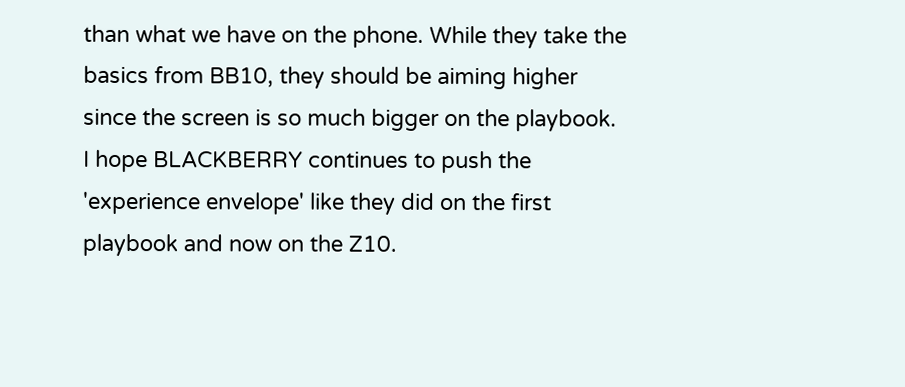than what we have on the phone. While they take the basics from BB10, they should be aiming higher since the screen is so much bigger on the playbook. I hope BLACKBERRY continues to push the 'experience envelope' like they did on the first playbook and now on the Z10.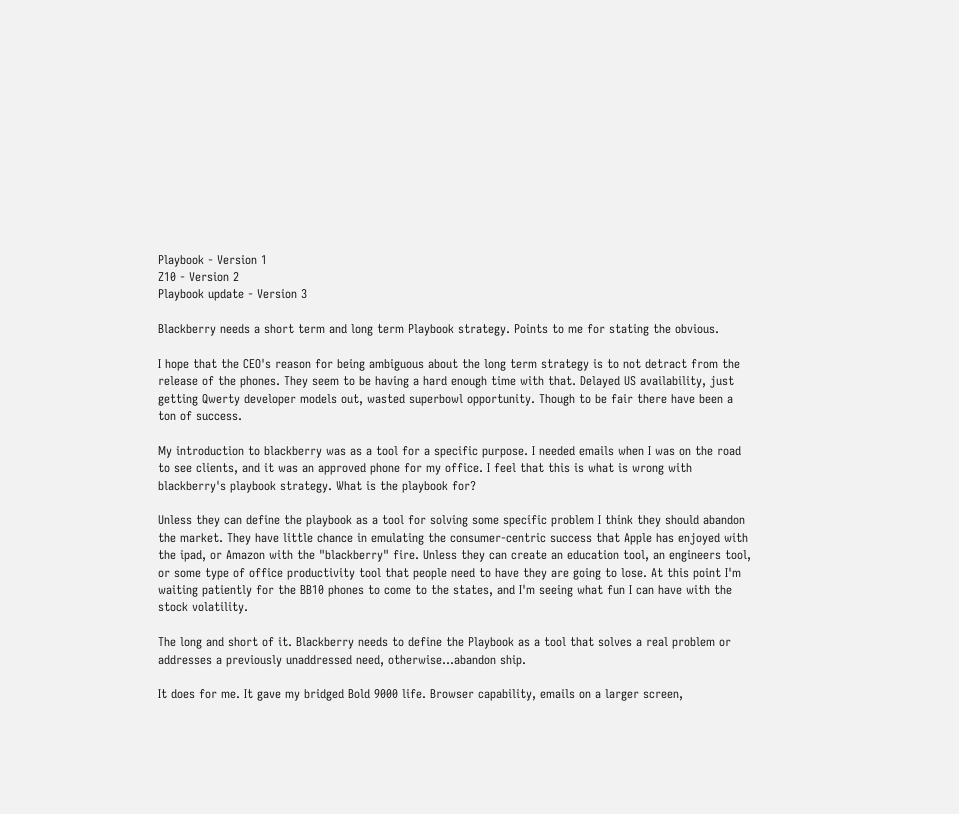Playbook - Version 1
Z10 - Version 2
Playbook update - Version 3

Blackberry needs a short term and long term Playbook strategy. Points to me for stating the obvious.

I hope that the CEO's reason for being ambiguous about the long term strategy is to not detract from the release of the phones. They seem to be having a hard enough time with that. Delayed US availability, just getting Qwerty developer models out, wasted superbowl opportunity. Though to be fair there have been a ton of success.

My introduction to blackberry was as a tool for a specific purpose. I needed emails when I was on the road to see clients, and it was an approved phone for my office. I feel that this is what is wrong with blackberry's playbook strategy. What is the playbook for?

Unless they can define the playbook as a tool for solving some specific problem I think they should abandon the market. They have little chance in emulating the consumer-centric success that Apple has enjoyed with the ipad, or Amazon with the "blackberry" fire. Unless they can create an education tool, an engineers tool, or some type of office productivity tool that people need to have they are going to lose. At this point I'm waiting patiently for the BB10 phones to come to the states, and I'm seeing what fun I can have with the stock volatility.

The long and short of it. Blackberry needs to define the Playbook as a tool that solves a real problem or addresses a previously unaddressed need, otherwise...abandon ship.

It does for me. It gave my bridged Bold 9000 life. Browser capability, emails on a larger screen,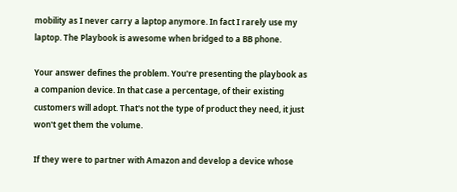mobility as I never carry a laptop anymore. In fact I rarely use my laptop. The Playbook is awesome when bridged to a BB phone.

Your answer defines the problem. You're presenting the playbook as a companion device. In that case a percentage, of their existing customers will adopt. That's not the type of product they need, it just won't get them the volume.

If they were to partner with Amazon and develop a device whose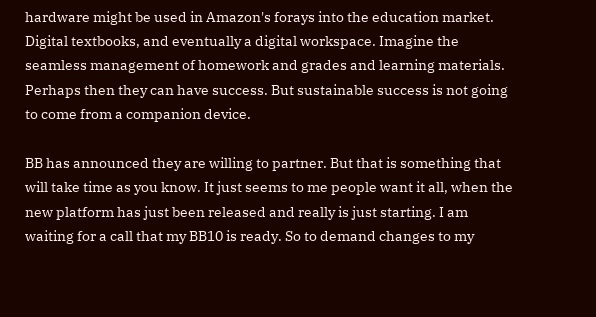hardware might be used in Amazon's forays into the education market. Digital textbooks, and eventually a digital workspace. Imagine the seamless management of homework and grades and learning materials. Perhaps then they can have success. But sustainable success is not going to come from a companion device.

BB has announced they are willing to partner. But that is something that will take time as you know. It just seems to me people want it all, when the new platform has just been released and really is just starting. I am waiting for a call that my BB10 is ready. So to demand changes to my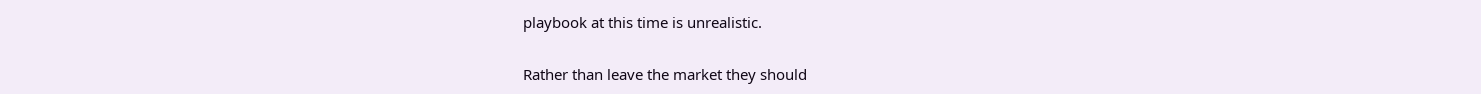playbook at this time is unrealistic.

Rather than leave the market they should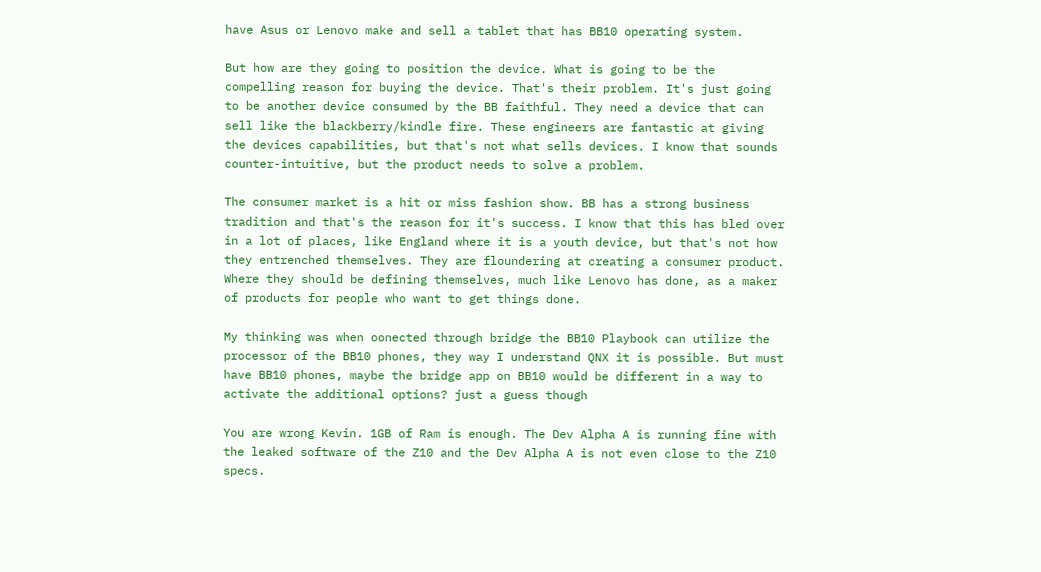have Asus or Lenovo make and sell a tablet that has BB10 operating system.

But how are they going to position the device. What is going to be the compelling reason for buying the device. That's their problem. It's just going to be another device consumed by the BB faithful. They need a device that can sell like the blackberry/kindle fire. These engineers are fantastic at giving the devices capabilities, but that's not what sells devices. I know that sounds counter-intuitive, but the product needs to solve a problem.

The consumer market is a hit or miss fashion show. BB has a strong business tradition and that's the reason for it's success. I know that this has bled over in a lot of places, like England where it is a youth device, but that's not how they entrenched themselves. They are floundering at creating a consumer product. Where they should be defining themselves, much like Lenovo has done, as a maker of products for people who want to get things done.

My thinking was when oonected through bridge the BB10 Playbook can utilize the processor of the BB10 phones, they way I understand QNX it is possible. But must have BB10 phones, maybe the bridge app on BB10 would be different in a way to activate the additional options? just a guess though

You are wrong Kevin. 1GB of Ram is enough. The Dev Alpha A is running fine with the leaked software of the Z10 and the Dev Alpha A is not even close to the Z10 specs.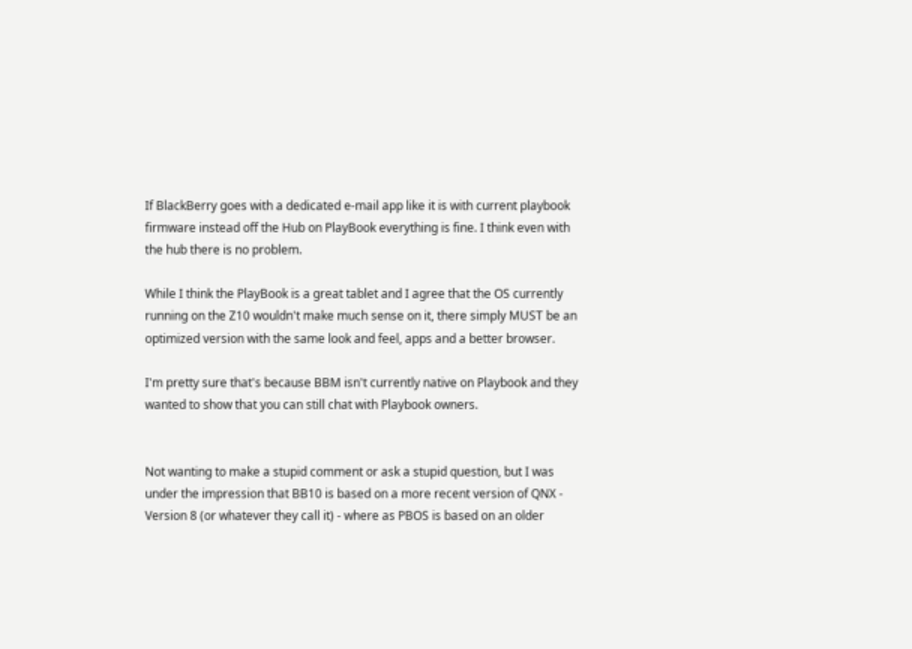If BlackBerry goes with a dedicated e-mail app like it is with current playbook firmware instead off the Hub on PlayBook everything is fine. I think even with the hub there is no problem.

While I think the PlayBook is a great tablet and I agree that the OS currently running on the Z10 wouldn't make much sense on it, there simply MUST be an optimized version with the same look and feel, apps and a better browser.

I'm pretty sure that's because BBM isn't currently native on Playbook and they wanted to show that you can still chat with Playbook owners.


Not wanting to make a stupid comment or ask a stupid question, but I was under the impression that BB10 is based on a more recent version of QNX - Version 8 (or whatever they call it) - where as PBOS is based on an older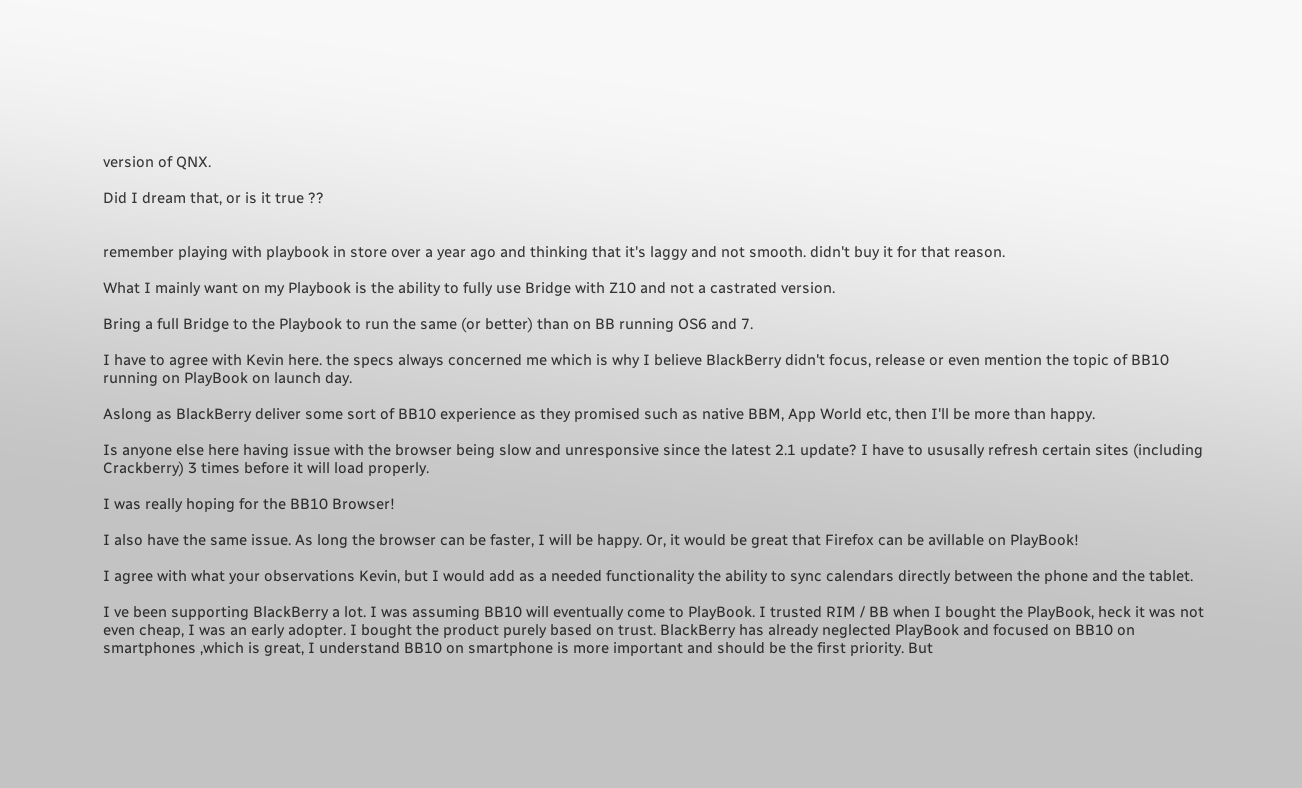version of QNX.

Did I dream that, or is it true ??


remember playing with playbook in store over a year ago and thinking that it's laggy and not smooth. didn't buy it for that reason.

What I mainly want on my Playbook is the ability to fully use Bridge with Z10 and not a castrated version.

Bring a full Bridge to the Playbook to run the same (or better) than on BB running OS6 and 7.

I have to agree with Kevin here. the specs always concerned me which is why I believe BlackBerry didn't focus, release or even mention the topic of BB10 running on PlayBook on launch day.

Aslong as BlackBerry deliver some sort of BB10 experience as they promised such as native BBM, App World etc, then I'll be more than happy.

Is anyone else here having issue with the browser being slow and unresponsive since the latest 2.1 update? I have to ususally refresh certain sites (including Crackberry) 3 times before it will load properly.

I was really hoping for the BB10 Browser!

I also have the same issue. As long the browser can be faster, I will be happy. Or, it would be great that Firefox can be avillable on PlayBook!

I agree with what your observations Kevin, but I would add as a needed functionality the ability to sync calendars directly between the phone and the tablet.

I ve been supporting BlackBerry a lot. I was assuming BB10 will eventually come to PlayBook. I trusted RIM / BB when I bought the PlayBook, heck it was not even cheap, I was an early adopter. I bought the product purely based on trust. BlackBerry has already neglected PlayBook and focused on BB10 on smartphones ,which is great, I understand BB10 on smartphone is more important and should be the first priority. But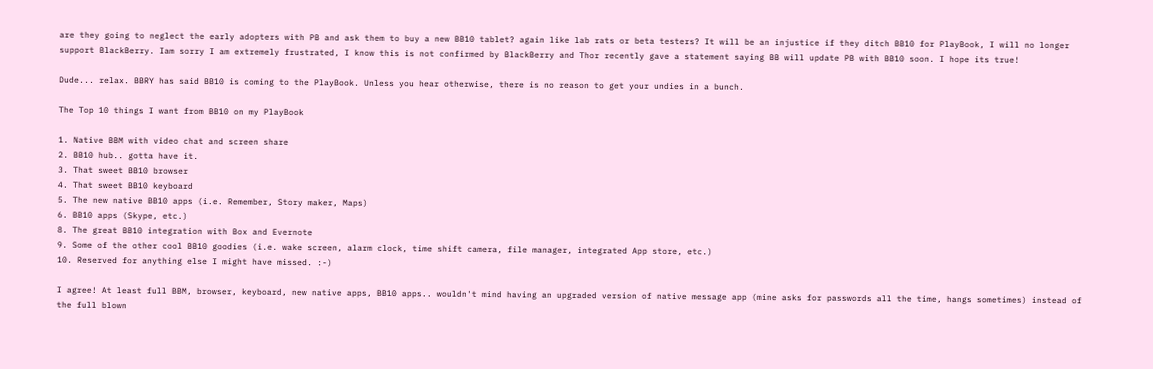are they going to neglect the early adopters with PB and ask them to buy a new BB10 tablet? again like lab rats or beta testers? It will be an injustice if they ditch BB10 for PlayBook, I will no longer support BlackBerry. Iam sorry I am extremely frustrated, I know this is not confirmed by BlackBerry and Thor recently gave a statement saying BB will update PB with BB10 soon. I hope its true!

Dude... relax. BBRY has said BB10 is coming to the PlayBook. Unless you hear otherwise, there is no reason to get your undies in a bunch.

The Top 10 things I want from BB10 on my PlayBook

1. Native BBM with video chat and screen share
2. BB10 hub.. gotta have it.
3. That sweet BB10 browser
4. That sweet BB10 keyboard
5. The new native BB10 apps (i.e. Remember, Story maker, Maps)
6. BB10 apps (Skype, etc.)
8. The great BB10 integration with Box and Evernote
9. Some of the other cool BB10 goodies (i.e. wake screen, alarm clock, time shift camera, file manager, integrated App store, etc.)
10. Reserved for anything else I might have missed. :-)

I agree! At least full BBM, browser, keyboard, new native apps, BB10 apps.. wouldn't mind having an upgraded version of native message app (mine asks for passwords all the time, hangs sometimes) instead of the full blown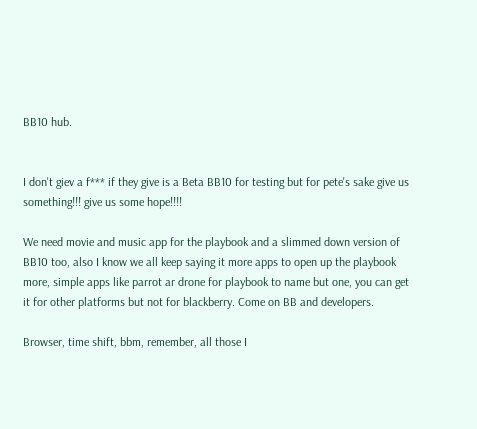BB10 hub.


I don't giev a f*** if they give is a Beta BB10 for testing but for pete's sake give us something!!! give us some hope!!!!

We need movie and music app for the playbook and a slimmed down version of BB10 too, also I know we all keep saying it more apps to open up the playbook more, simple apps like parrot ar drone for playbook to name but one, you can get it for other platforms but not for blackberry. Come on BB and developers.

Browser, time shift, bbm, remember, all those I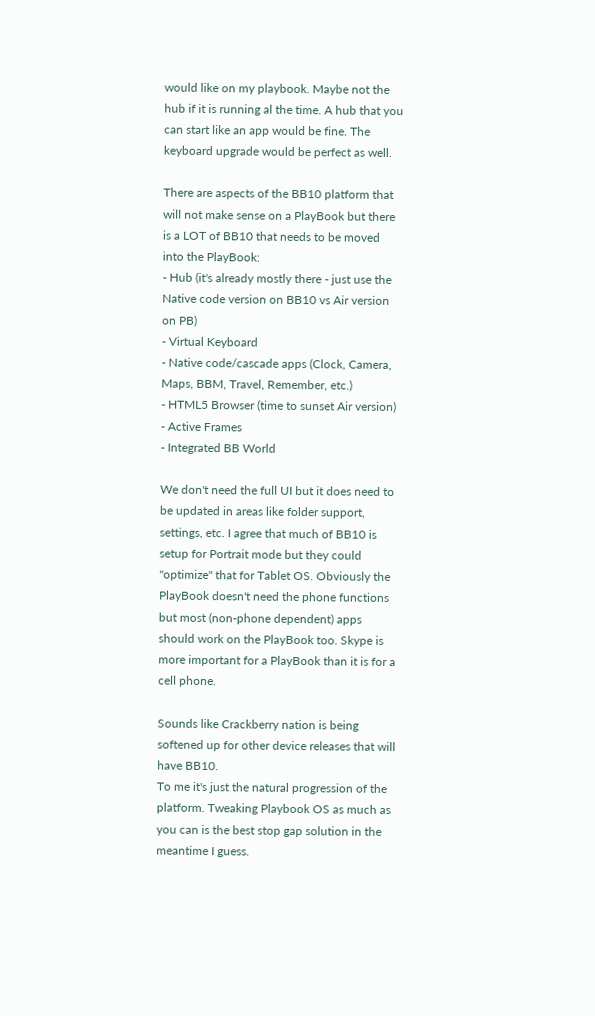would like on my playbook. Maybe not the hub if it is running al the time. A hub that you can start like an app would be fine. The keyboard upgrade would be perfect as well.

There are aspects of the BB10 platform that will not make sense on a PlayBook but there is a LOT of BB10 that needs to be moved into the PlayBook:
- Hub (it's already mostly there - just use the Native code version on BB10 vs Air version on PB)
- Virtual Keyboard
- Native code/cascade apps (Clock, Camera, Maps, BBM, Travel, Remember, etc.)
- HTML5 Browser (time to sunset Air version)
- Active Frames
- Integrated BB World

We don't need the full UI but it does need to be updated in areas like folder support, settings, etc. I agree that much of BB10 is setup for Portrait mode but they could "optimize" that for Tablet OS. Obviously the PlayBook doesn't need the phone functions but most (non-phone dependent) apps should work on the PlayBook too. Skype is more important for a PlayBook than it is for a cell phone.

Sounds like Crackberry nation is being softened up for other device releases that will have BB10.
To me it's just the natural progression of the platform. Tweaking Playbook OS as much as you can is the best stop gap solution in the meantime I guess.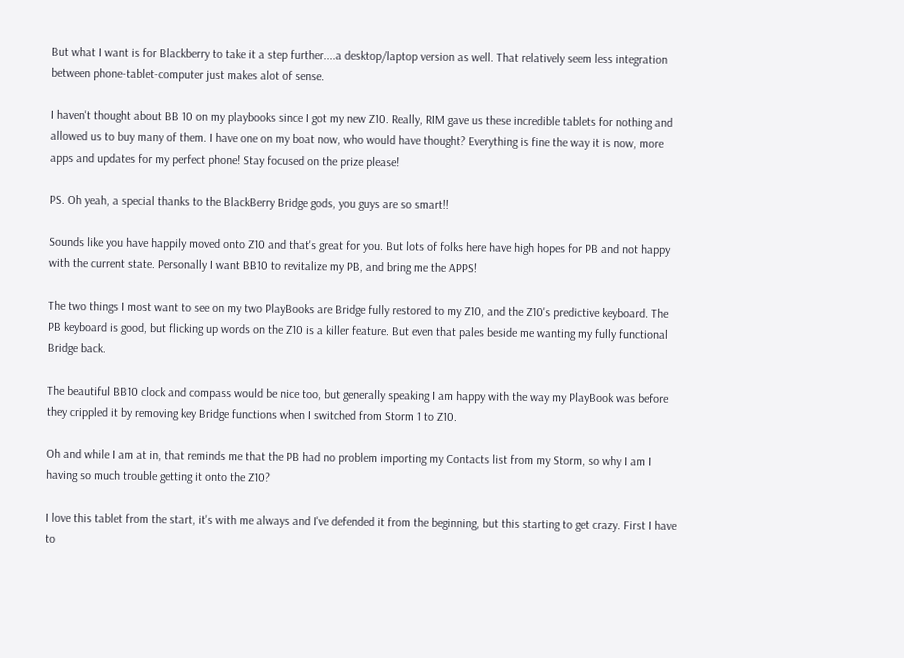But what I want is for Blackberry to take it a step further....a desktop/laptop version as well. That relatively seem less integration between phone-tablet-computer just makes alot of sense.

I haven't thought about BB 10 on my playbooks since I got my new Z10. Really, RIM gave us these incredible tablets for nothing and allowed us to buy many of them. I have one on my boat now, who would have thought? Everything is fine the way it is now, more apps and updates for my perfect phone! Stay focused on the prize please!

PS. Oh yeah, a special thanks to the BlackBerry Bridge gods, you guys are so smart!!

Sounds like you have happily moved onto Z10 and that's great for you. But lots of folks here have high hopes for PB and not happy with the current state. Personally I want BB10 to revitalize my PB, and bring me the APPS!

The two things I most want to see on my two PlayBooks are Bridge fully restored to my Z10, and the Z10's predictive keyboard. The PB keyboard is good, but flicking up words on the Z10 is a killer feature. But even that pales beside me wanting my fully functional Bridge back.

The beautiful BB10 clock and compass would be nice too, but generally speaking I am happy with the way my PlayBook was before they crippled it by removing key Bridge functions when I switched from Storm 1 to Z10.

Oh and while I am at in, that reminds me that the PB had no problem importing my Contacts list from my Storm, so why I am I having so much trouble getting it onto the Z10?

I love this tablet from the start, it's with me always and I've defended it from the beginning, but this starting to get crazy. First I have to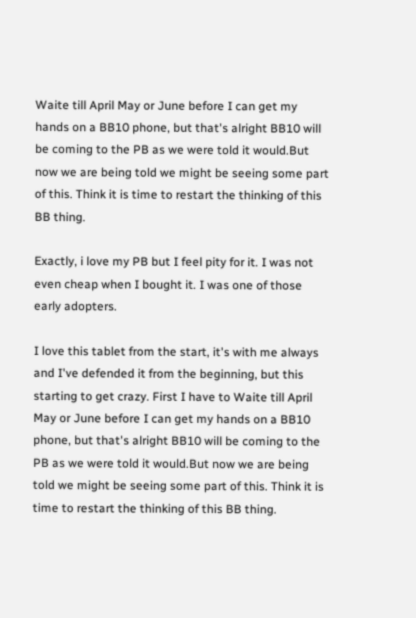Waite till April May or June before I can get my hands on a BB10 phone, but that's alright BB10 will be coming to the PB as we were told it would.But now we are being told we might be seeing some part of this. Think it is time to restart the thinking of this BB thing.

Exactly, i love my PB but I feel pity for it. I was not even cheap when I bought it. I was one of those early adopters.

I love this tablet from the start, it's with me always and I've defended it from the beginning, but this starting to get crazy. First I have to Waite till April May or June before I can get my hands on a BB10 phone, but that's alright BB10 will be coming to the PB as we were told it would.But now we are being told we might be seeing some part of this. Think it is time to restart the thinking of this BB thing.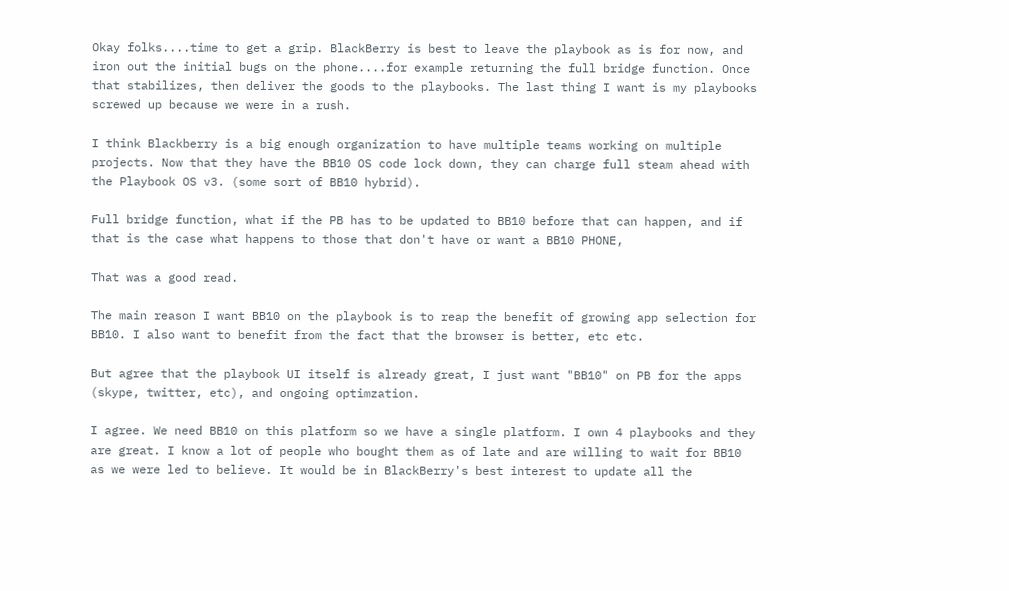Okay folks....time to get a grip. BlackBerry is best to leave the playbook as is for now, and iron out the initial bugs on the phone....for example returning the full bridge function. Once that stabilizes, then deliver the goods to the playbooks. The last thing I want is my playbooks screwed up because we were in a rush.

I think Blackberry is a big enough organization to have multiple teams working on multiple projects. Now that they have the BB10 OS code lock down, they can charge full steam ahead with the Playbook OS v3. (some sort of BB10 hybrid).

Full bridge function, what if the PB has to be updated to BB10 before that can happen, and if that is the case what happens to those that don't have or want a BB10 PHONE,

That was a good read.

The main reason I want BB10 on the playbook is to reap the benefit of growing app selection for BB10. I also want to benefit from the fact that the browser is better, etc etc.

But agree that the playbook UI itself is already great, I just want "BB10" on PB for the apps (skype, twitter, etc), and ongoing optimzation.

I agree. We need BB10 on this platform so we have a single platform. I own 4 playbooks and they are great. I know a lot of people who bought them as of late and are willing to wait for BB10 as we were led to believe. It would be in BlackBerry's best interest to update all the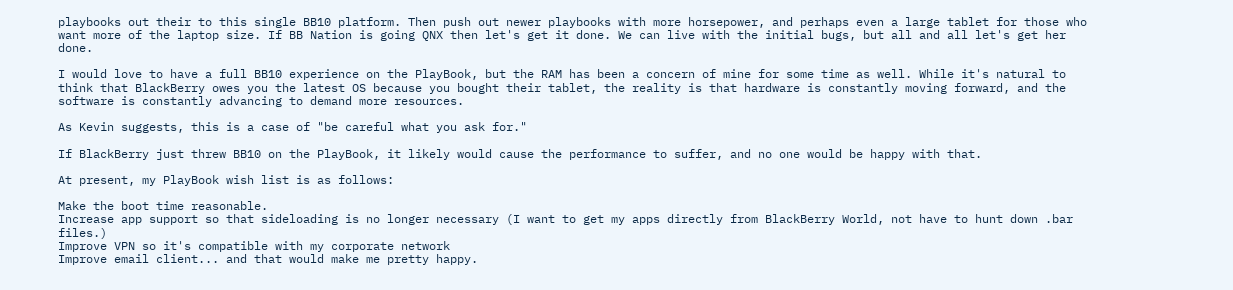playbooks out their to this single BB10 platform. Then push out newer playbooks with more horsepower, and perhaps even a large tablet for those who want more of the laptop size. If BB Nation is going QNX then let's get it done. We can live with the initial bugs, but all and all let's get her done.

I would love to have a full BB10 experience on the PlayBook, but the RAM has been a concern of mine for some time as well. While it's natural to think that BlackBerry owes you the latest OS because you bought their tablet, the reality is that hardware is constantly moving forward, and the software is constantly advancing to demand more resources.

As Kevin suggests, this is a case of "be careful what you ask for."

If BlackBerry just threw BB10 on the PlayBook, it likely would cause the performance to suffer, and no one would be happy with that.

At present, my PlayBook wish list is as follows:

Make the boot time reasonable.
Increase app support so that sideloading is no longer necessary (I want to get my apps directly from BlackBerry World, not have to hunt down .bar files.)
Improve VPN so it's compatible with my corporate network
Improve email client... and that would make me pretty happy.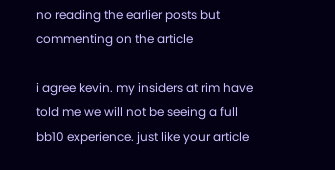no reading the earlier posts but commenting on the article

i agree kevin. my insiders at rim have told me we will not be seeing a full bb10 experience. just like your article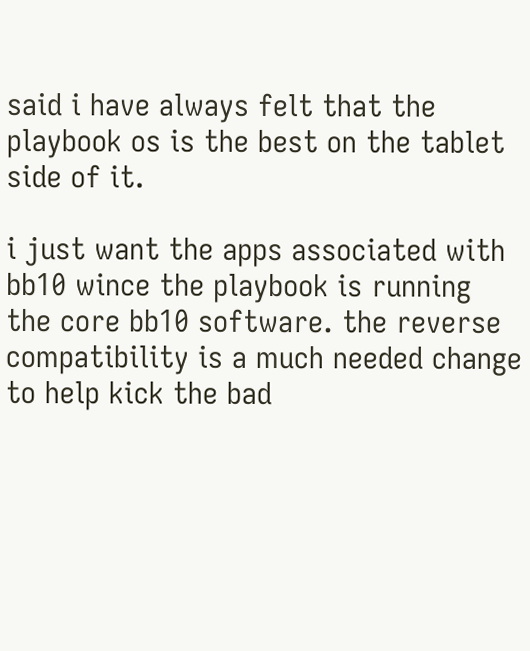said i have always felt that the playbook os is the best on the tablet side of it.

i just want the apps associated with bb10 wince the playbook is running the core bb10 software. the reverse compatibility is a much needed change to help kick the bad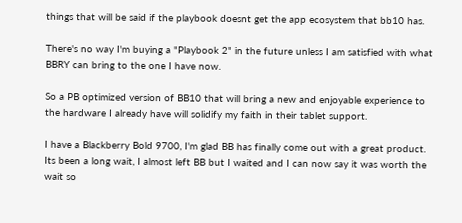things that will be said if the playbook doesnt get the app ecosystem that bb10 has.

There's no way I'm buying a "Playbook 2" in the future unless I am satisfied with what BBRY can bring to the one I have now.

So a PB optimized version of BB10 that will bring a new and enjoyable experience to the hardware I already have will solidify my faith in their tablet support.

I have a Blackberry Bold 9700, I'm glad BB has finally come out with a great product. Its been a long wait, I almost left BB but I waited and I can now say it was worth the wait so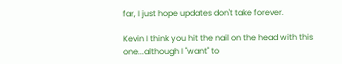far, I just hope updates don't take forever.

Kevin I think you hit the nail on the head with this one...although I "want" to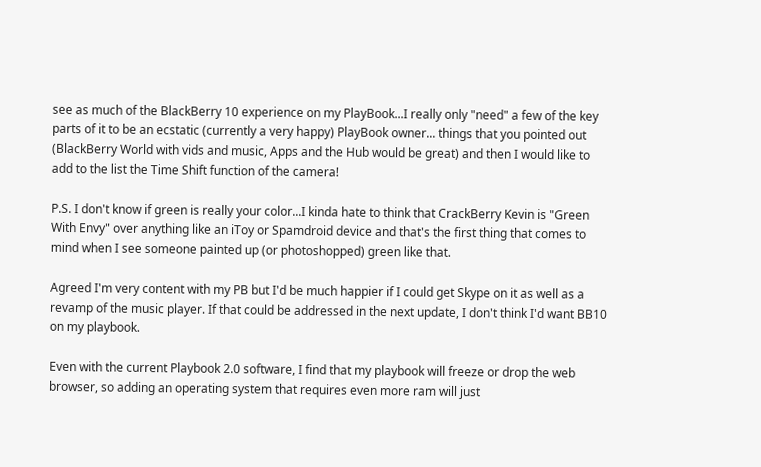see as much of the BlackBerry 10 experience on my PlayBook...I really only "need" a few of the key parts of it to be an ecstatic (currently a very happy) PlayBook owner... things that you pointed out (BlackBerry World with vids and music, Apps and the Hub would be great) and then I would like to add to the list the Time Shift function of the camera!

P.S. I don't know if green is really your color...I kinda hate to think that CrackBerry Kevin is "Green With Envy" over anything like an iToy or Spamdroid device and that's the first thing that comes to mind when I see someone painted up (or photoshopped) green like that.

Agreed I'm very content with my PB but I'd be much happier if I could get Skype on it as well as a revamp of the music player. If that could be addressed in the next update, I don't think I'd want BB10 on my playbook.

Even with the current Playbook 2.0 software, I find that my playbook will freeze or drop the web browser, so adding an operating system that requires even more ram will just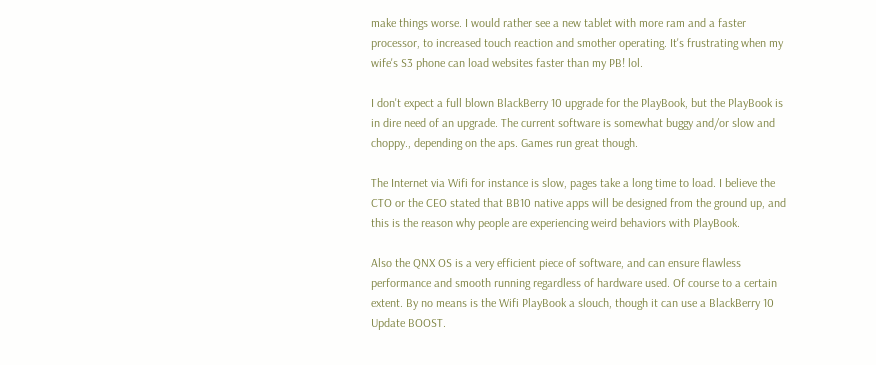make things worse. I would rather see a new tablet with more ram and a faster processor, to increased touch reaction and smother operating. It's frustrating when my wife's S3 phone can load websites faster than my PB! lol.

I don't expect a full blown BlackBerry 10 upgrade for the PlayBook, but the PlayBook is in dire need of an upgrade. The current software is somewhat buggy and/or slow and choppy., depending on the aps. Games run great though.

The Internet via Wifi for instance is slow, pages take a long time to load. I believe the CTO or the CEO stated that BB10 native apps will be designed from the ground up, and this is the reason why people are experiencing weird behaviors with PlayBook.

Also the QNX OS is a very efficient piece of software, and can ensure flawless performance and smooth running regardless of hardware used. Of course to a certain extent. By no means is the Wifi PlayBook a slouch, though it can use a BlackBerry 10 Update BOOST.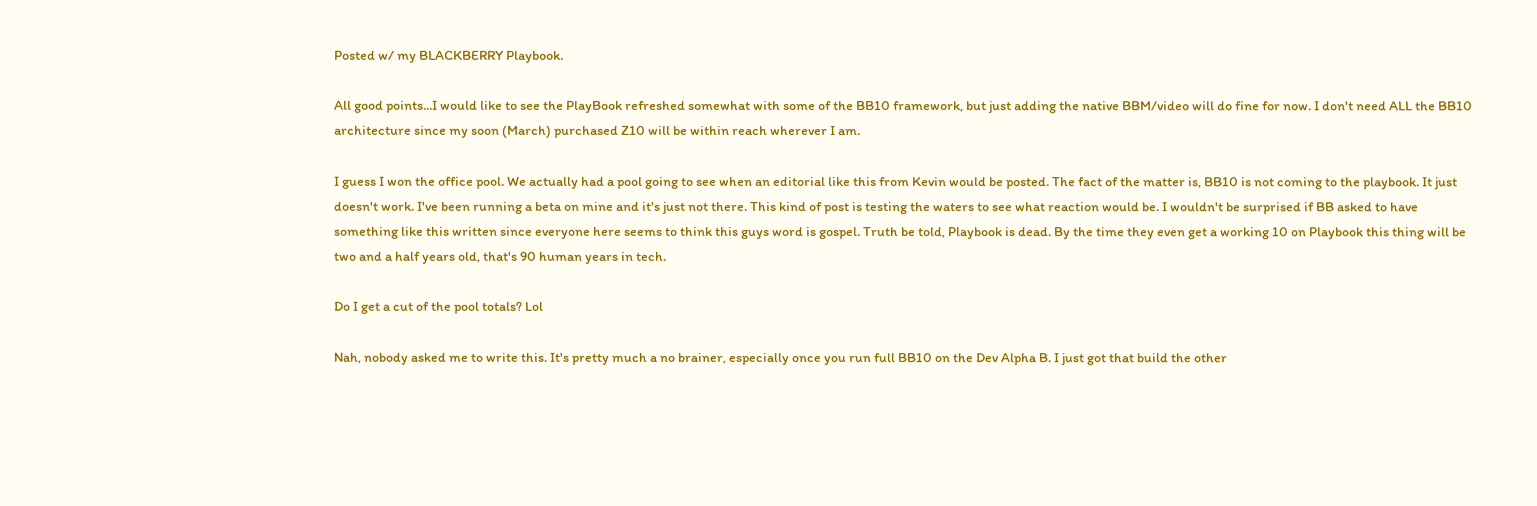Posted w/ my BLACKBERRY Playbook.

All good points...I would like to see the PlayBook refreshed somewhat with some of the BB10 framework, but just adding the native BBM/video will do fine for now. I don't need ALL the BB10 architecture since my soon (March) purchased Z10 will be within reach wherever I am.

I guess I won the office pool. We actually had a pool going to see when an editorial like this from Kevin would be posted. The fact of the matter is, BB10 is not coming to the playbook. It just doesn't work. I've been running a beta on mine and it's just not there. This kind of post is testing the waters to see what reaction would be. I wouldn't be surprised if BB asked to have something like this written since everyone here seems to think this guys word is gospel. Truth be told, Playbook is dead. By the time they even get a working 10 on Playbook this thing will be two and a half years old, that's 90 human years in tech.

Do I get a cut of the pool totals? Lol

Nah, nobody asked me to write this. It's pretty much a no brainer, especially once you run full BB10 on the Dev Alpha B. I just got that build the other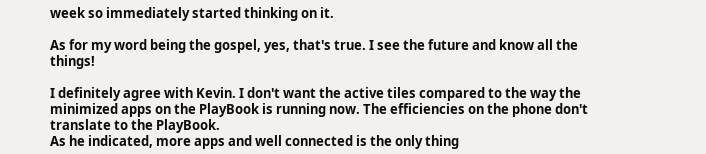week so immediately started thinking on it.

As for my word being the gospel, yes, that's true. I see the future and know all the things!

I definitely agree with Kevin. I don't want the active tiles compared to the way the minimized apps on the PlayBook is running now. The efficiencies on the phone don't translate to the PlayBook.
As he indicated, more apps and well connected is the only thing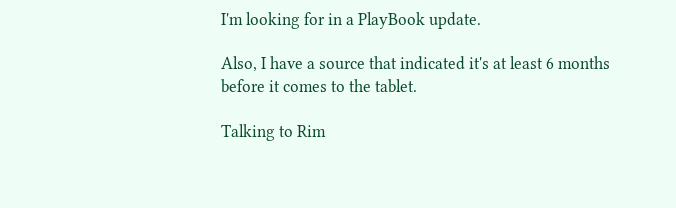I'm looking for in a PlayBook update.

Also, I have a source that indicated it's at least 6 months before it comes to the tablet.

Talking to Rim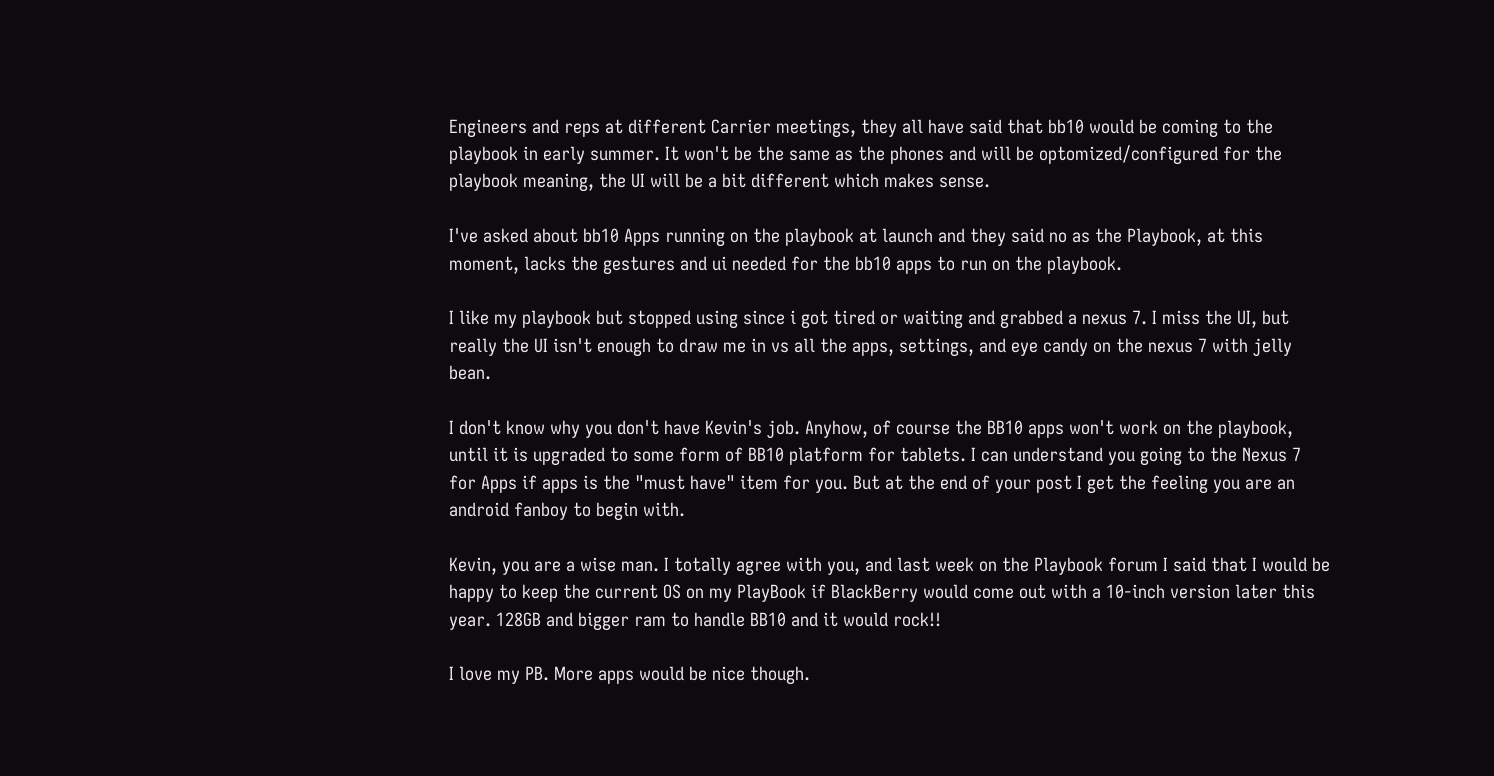Engineers and reps at different Carrier meetings, they all have said that bb10 would be coming to the playbook in early summer. It won't be the same as the phones and will be optomized/configured for the playbook meaning, the UI will be a bit different which makes sense.

I've asked about bb10 Apps running on the playbook at launch and they said no as the Playbook, at this moment, lacks the gestures and ui needed for the bb10 apps to run on the playbook.

I like my playbook but stopped using since i got tired or waiting and grabbed a nexus 7. I miss the UI, but really the UI isn't enough to draw me in vs all the apps, settings, and eye candy on the nexus 7 with jelly bean.

I don't know why you don't have Kevin's job. Anyhow, of course the BB10 apps won't work on the playbook, until it is upgraded to some form of BB10 platform for tablets. I can understand you going to the Nexus 7 for Apps if apps is the "must have" item for you. But at the end of your post I get the feeling you are an android fanboy to begin with.

Kevin, you are a wise man. I totally agree with you, and last week on the Playbook forum I said that I would be happy to keep the current OS on my PlayBook if BlackBerry would come out with a 10-inch version later this year. 128GB and bigger ram to handle BB10 and it would rock!!

I love my PB. More apps would be nice though.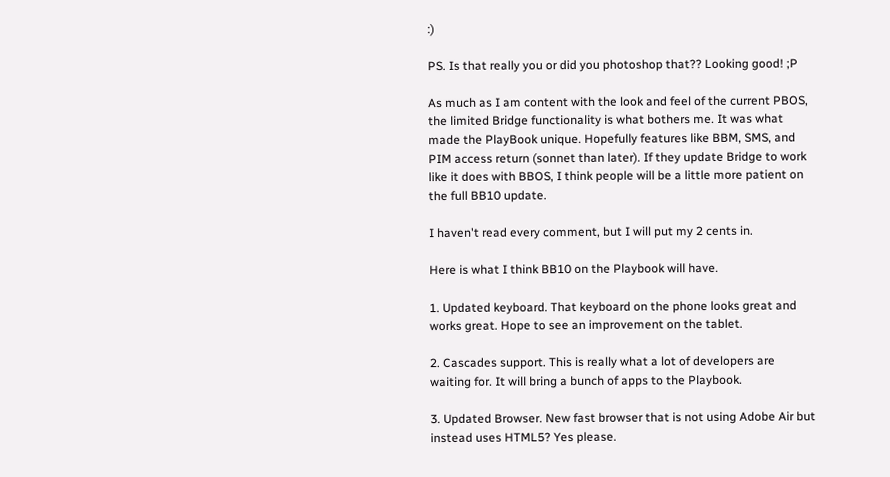:)

PS. Is that really you or did you photoshop that?? Looking good! ;P

As much as I am content with the look and feel of the current PBOS, the limited Bridge functionality is what bothers me. It was what made the PlayBook unique. Hopefully features like BBM, SMS, and PIM access return (sonnet than later). If they update Bridge to work like it does with BBOS, I think people will be a little more patient on the full BB10 update.

I haven't read every comment, but I will put my 2 cents in.

Here is what I think BB10 on the Playbook will have.

1. Updated keyboard. That keyboard on the phone looks great and works great. Hope to see an improvement on the tablet.

2. Cascades support. This is really what a lot of developers are waiting for. It will bring a bunch of apps to the Playbook.

3. Updated Browser. New fast browser that is not using Adobe Air but instead uses HTML5? Yes please.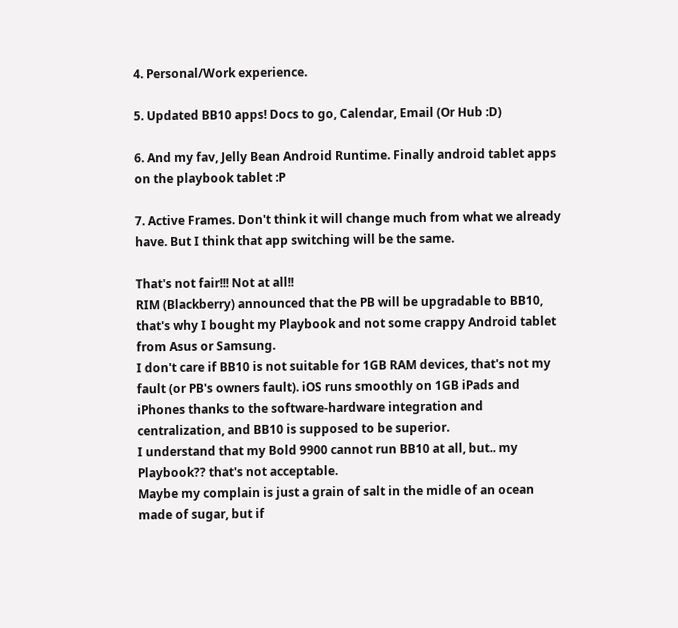4. Personal/Work experience.

5. Updated BB10 apps! Docs to go, Calendar, Email (Or Hub :D)

6. And my fav, Jelly Bean Android Runtime. Finally android tablet apps on the playbook tablet :P

7. Active Frames. Don't think it will change much from what we already have. But I think that app switching will be the same.

That's not fair!!! Not at all!!
RIM (Blackberry) announced that the PB will be upgradable to BB10, that's why I bought my Playbook and not some crappy Android tablet from Asus or Samsung.
I don't care if BB10 is not suitable for 1GB RAM devices, that's not my fault (or PB's owners fault). iOS runs smoothly on 1GB iPads and iPhones thanks to the software-hardware integration and centralization, and BB10 is supposed to be superior.
I understand that my Bold 9900 cannot run BB10 at all, but.. my Playbook?? that's not acceptable.
Maybe my complain is just a grain of salt in the midle of an ocean made of sugar, but if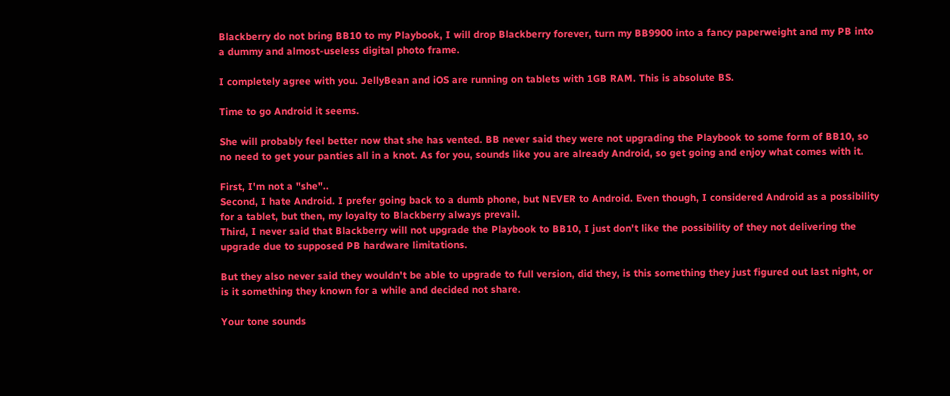Blackberry do not bring BB10 to my Playbook, I will drop Blackberry forever, turn my BB9900 into a fancy paperweight and my PB into a dummy and almost-useless digital photo frame.

I completely agree with you. JellyBean and iOS are running on tablets with 1GB RAM. This is absolute BS.

Time to go Android it seems.

She will probably feel better now that she has vented. BB never said they were not upgrading the Playbook to some form of BB10, so no need to get your panties all in a knot. As for you, sounds like you are already Android, so get going and enjoy what comes with it.

First, I'm not a "she"..
Second, I hate Android. I prefer going back to a dumb phone, but NEVER to Android. Even though, I considered Android as a possibility for a tablet, but then, my loyalty to Blackberry always prevail.
Third, I never said that Blackberry will not upgrade the Playbook to BB10, I just don't like the possibility of they not delivering the upgrade due to supposed PB hardware limitations.

But they also never said they wouldn't be able to upgrade to full version, did they, is this something they just figured out last night, or is it something they known for a while and decided not share.

Your tone sounds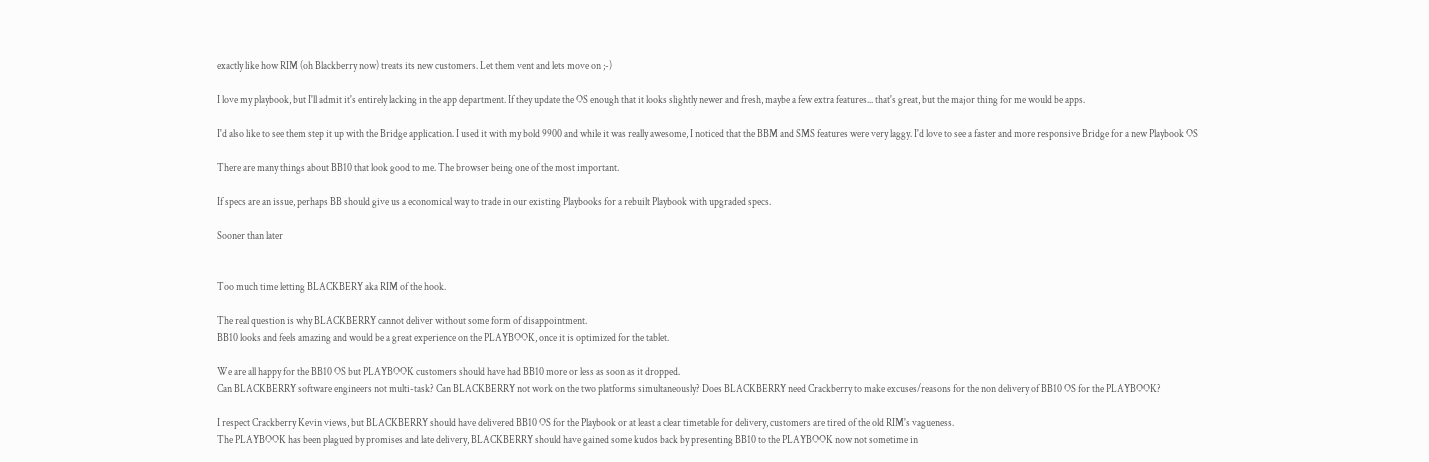exactly like how RIM (oh Blackberry now) treats its new customers. Let them vent and lets move on ;-)

I love my playbook, but I'll admit it's entirely lacking in the app department. If they update the OS enough that it looks slightly newer and fresh, maybe a few extra features... that's great, but the major thing for me would be apps.

I'd also like to see them step it up with the Bridge application. I used it with my bold 9900 and while it was really awesome, I noticed that the BBM and SMS features were very laggy. I'd love to see a faster and more responsive Bridge for a new Playbook OS

There are many things about BB10 that look good to me. The browser being one of the most important.

If specs are an issue, perhaps BB should give us a economical way to trade in our existing Playbooks for a rebuilt Playbook with upgraded specs.

Sooner than later


Too much time letting BLACKBERY aka RIM of the hook.

The real question is why BLACKBERRY cannot deliver without some form of disappointment.
BB10 looks and feels amazing and would be a great experience on the PLAYBOOK, once it is optimized for the tablet.

We are all happy for the BB10 OS but PLAYBOOK customers should have had BB10 more or less as soon as it dropped.
Can BLACKBERRY software engineers not multi-task? Can BLACKBERRY not work on the two platforms simultaneously? Does BLACKBERRY need Crackberry to make excuses/reasons for the non delivery of BB10 OS for the PLAYBOOK?

I respect Crackberry Kevin views, but BLACKBERRY should have delivered BB10 OS for the Playbook or at least a clear timetable for delivery, customers are tired of the old RIM's vagueness.
The PLAYBOOK has been plagued by promises and late delivery, BLACKBERRY should have gained some kudos back by presenting BB10 to the PLAYBOOK now not sometime in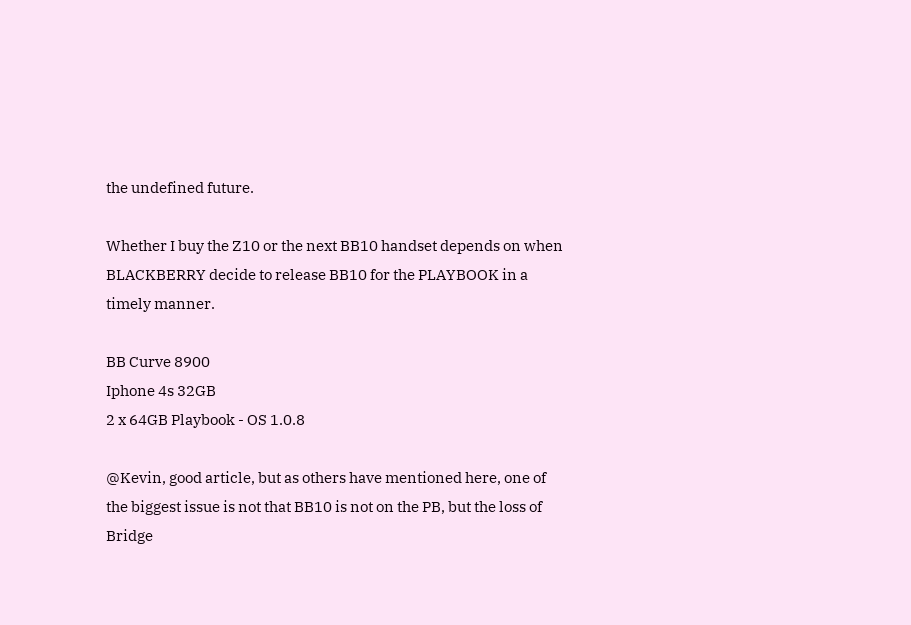the undefined future.

Whether I buy the Z10 or the next BB10 handset depends on when BLACKBERRY decide to release BB10 for the PLAYBOOK in a timely manner.

BB Curve 8900
Iphone 4s 32GB
2 x 64GB Playbook - OS 1.0.8

@Kevin, good article, but as others have mentioned here, one of the biggest issue is not that BB10 is not on the PB, but the loss of Bridge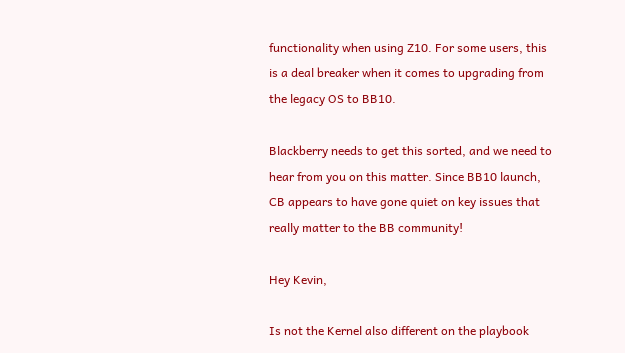functionality when using Z10. For some users, this is a deal breaker when it comes to upgrading from the legacy OS to BB10.

Blackberry needs to get this sorted, and we need to hear from you on this matter. Since BB10 launch, CB appears to have gone quiet on key issues that really matter to the BB community!

Hey Kevin,

Is not the Kernel also different on the playbook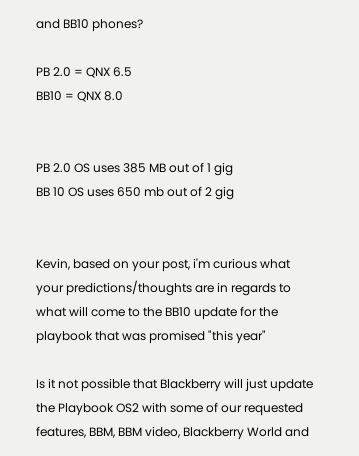and BB10 phones?

PB 2.0 = QNX 6.5
BB10 = QNX 8.0


PB 2.0 OS uses 385 MB out of 1 gig
BB 10 OS uses 650 mb out of 2 gig


Kevin, based on your post, i'm curious what your predictions/thoughts are in regards to what will come to the BB10 update for the playbook that was promised "this year"

Is it not possible that Blackberry will just update the Playbook OS2 with some of our requested features, BBM, BBM video, Blackberry World and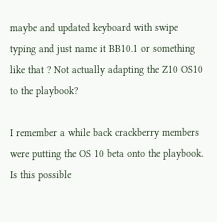maybe and updated keyboard with swipe typing and just name it BB10.1 or something like that ? Not actually adapting the Z10 OS10 to the playbook?

I remember a while back crackberry members were putting the OS 10 beta onto the playbook. Is this possible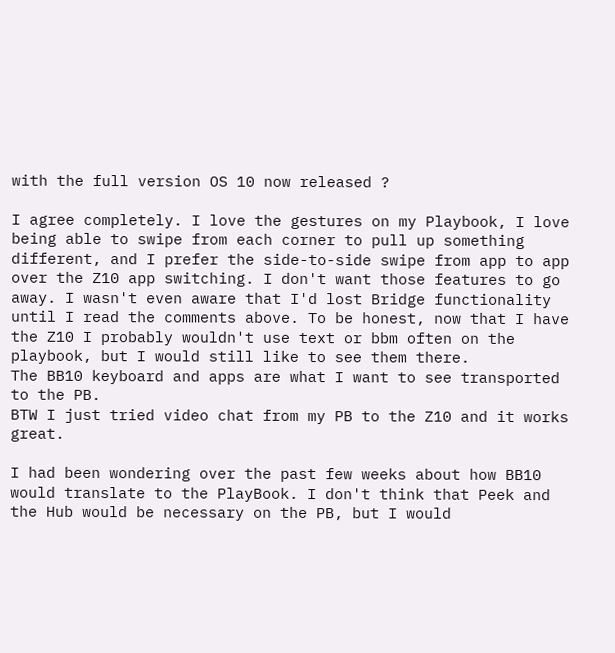with the full version OS 10 now released ?

I agree completely. I love the gestures on my Playbook, I love being able to swipe from each corner to pull up something different, and I prefer the side-to-side swipe from app to app over the Z10 app switching. I don't want those features to go away. I wasn't even aware that I'd lost Bridge functionality until I read the comments above. To be honest, now that I have the Z10 I probably wouldn't use text or bbm often on the playbook, but I would still like to see them there.
The BB10 keyboard and apps are what I want to see transported to the PB.
BTW I just tried video chat from my PB to the Z10 and it works great.

I had been wondering over the past few weeks about how BB10 would translate to the PlayBook. I don't think that Peek and the Hub would be necessary on the PB, but I would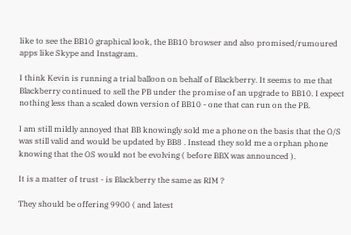like to see the BB10 graphical look, the BB10 browser and also promised/rumoured apps like Skype and Instagram.

I think Kevin is running a trial balloon on behalf of Blackberry. It seems to me that Blackberry continued to sell the PB under the promise of an upgrade to BB10. I expect nothing less than a scaled down version of BB10 - one that can run on the PB.

I am still mildly annoyed that BB knowingly sold me a phone on the basis that the O/S was still valid and would be updated by BB8 . Instead they sold me a orphan phone knowing that the OS would not be evolving ( before BBX was announced ).

It is a matter of trust - is Blackberry the same as RIM ?

They should be offering 9900 ( and latest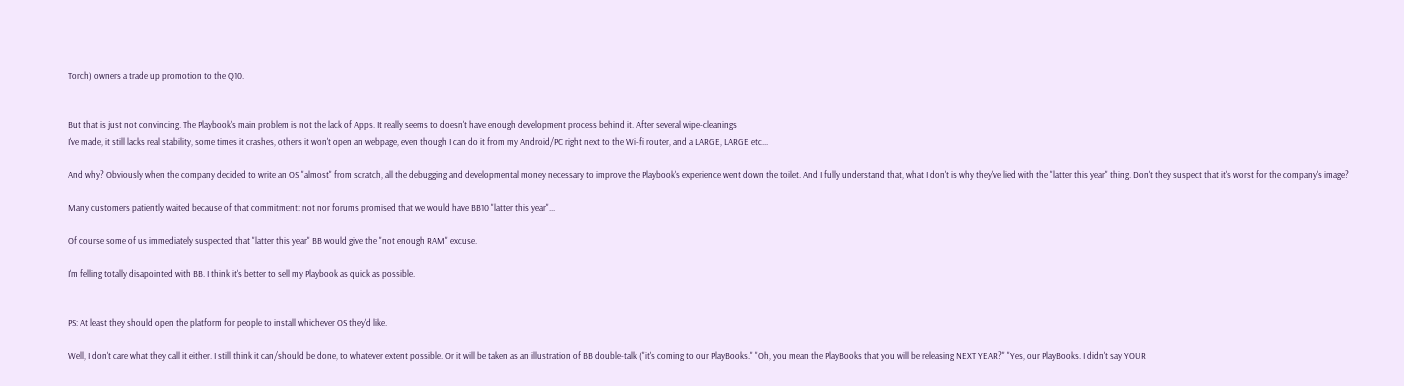Torch) owners a trade up promotion to the Q10.


But that is just not convincing. The Playbook's main problem is not the lack of Apps. It really seems to doesn't have enough development process behind it. After several wipe-cleanings
I've made, it still lacks real stability, some times it crashes, others it won't open an webpage, even though I can do it from my Android/PC right next to the Wi-fi router, and a LARGE, LARGE etc...

And why? Obviously when the company decided to write an OS "almost" from scratch, all the debugging and developmental money necessary to improve the Playbook's experience went down the toilet. And I fully understand that, what I don't is why they've lied with the "latter this year" thing. Don't they suspect that it's worst for the company's image?

Many customers patiently waited because of that commitment: not nor forums promised that we would have BB10 "latter this year"...

Of course some of us immediately suspected that "latter this year" BB would give the "not enough RAM" excuse.

I'm felling totally disapointed with BB. I think it's better to sell my Playbook as quick as possible.


PS: At least they should open the platform for people to install whichever OS they'd like.

Well, I don't care what they call it either. I still think it can/should be done, to whatever extent possible. Or it will be taken as an illustration of BB double-talk ("it's coming to our PlayBooks." "Oh, you mean the PlayBooks that you will be releasing NEXT YEAR?" "Yes, our PlayBooks. I didn't say YOUR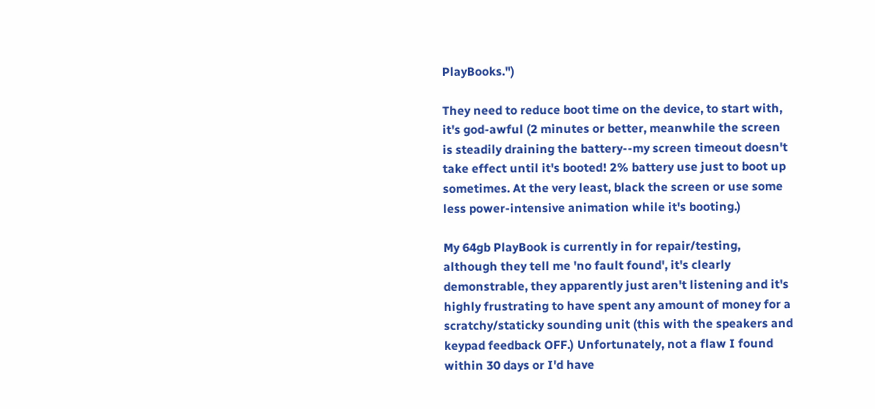PlayBooks.")

They need to reduce boot time on the device, to start with, it's god-awful (2 minutes or better, meanwhile the screen is steadily draining the battery--my screen timeout doesn't take effect until it's booted! 2% battery use just to boot up sometimes. At the very least, black the screen or use some less power-intensive animation while it's booting.)

My 64gb PlayBook is currently in for repair/testing, although they tell me 'no fault found', it's clearly demonstrable, they apparently just aren't listening and it's highly frustrating to have spent any amount of money for a scratchy/staticky sounding unit (this with the speakers and keypad feedback OFF.) Unfortunately, not a flaw I found within 30 days or I'd have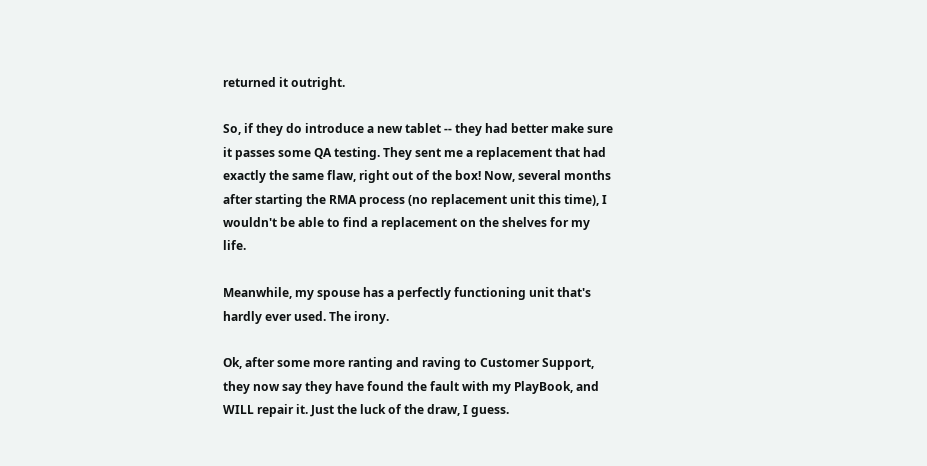returned it outright.

So, if they do introduce a new tablet -- they had better make sure it passes some QA testing. They sent me a replacement that had exactly the same flaw, right out of the box! Now, several months after starting the RMA process (no replacement unit this time), I wouldn't be able to find a replacement on the shelves for my life.

Meanwhile, my spouse has a perfectly functioning unit that's hardly ever used. The irony.

Ok, after some more ranting and raving to Customer Support, they now say they have found the fault with my PlayBook, and WILL repair it. Just the luck of the draw, I guess.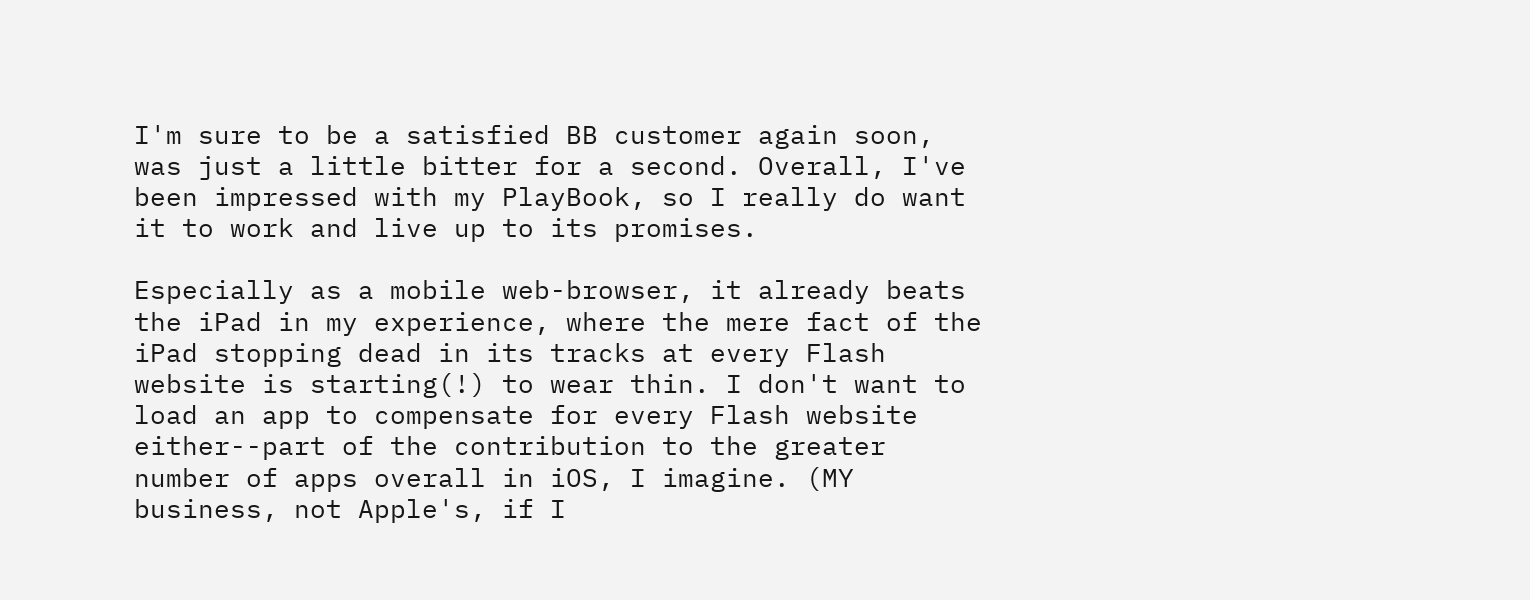I'm sure to be a satisfied BB customer again soon, was just a little bitter for a second. Overall, I've been impressed with my PlayBook, so I really do want it to work and live up to its promises.

Especially as a mobile web-browser, it already beats the iPad in my experience, where the mere fact of the iPad stopping dead in its tracks at every Flash website is starting(!) to wear thin. I don't want to load an app to compensate for every Flash website either--part of the contribution to the greater number of apps overall in iOS, I imagine. (MY business, not Apple's, if I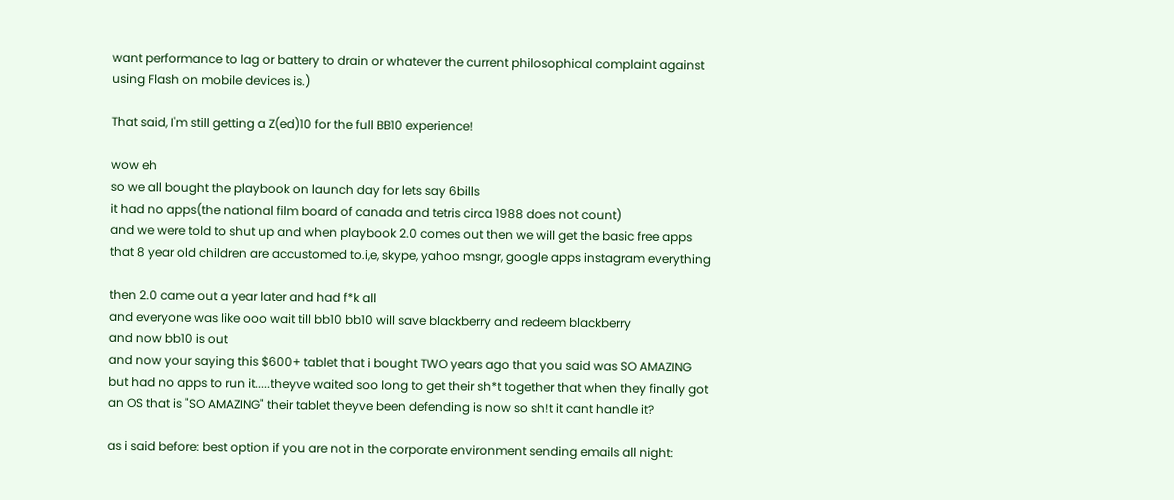want performance to lag or battery to drain or whatever the current philosophical complaint against using Flash on mobile devices is.)

That said, I'm still getting a Z(ed)10 for the full BB10 experience!

wow eh
so we all bought the playbook on launch day for lets say 6bills
it had no apps(the national film board of canada and tetris circa 1988 does not count)
and we were told to shut up and when playbook 2.0 comes out then we will get the basic free apps that 8 year old children are accustomed to.i,e, skype, yahoo msngr, google apps instagram everything

then 2.0 came out a year later and had f*k all
and everyone was like ooo wait till bb10 bb10 will save blackberry and redeem blackberry
and now bb10 is out
and now your saying this $600+ tablet that i bought TWO years ago that you said was SO AMAZING but had no apps to run it.....theyve waited soo long to get their sh*t together that when they finally got an OS that is "SO AMAZING" their tablet theyve been defending is now so sh!t it cant handle it?

as i said before: best option if you are not in the corporate environment sending emails all night: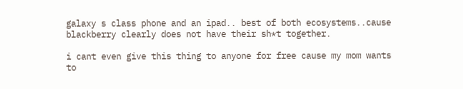galaxy s class phone and an ipad.. best of both ecosystems..cause blackberry clearly does not have their sh*t together.

i cant even give this thing to anyone for free cause my mom wants to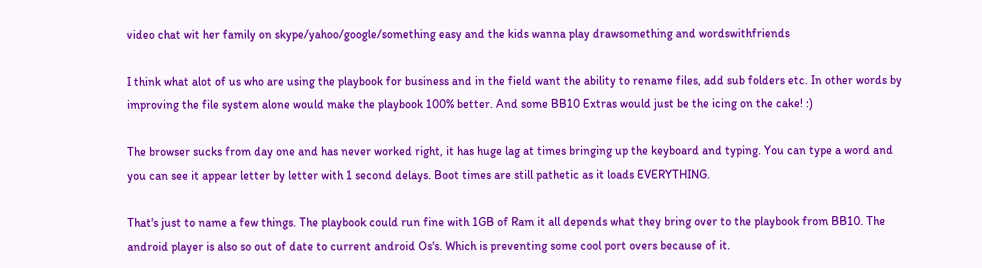video chat wit her family on skype/yahoo/google/something easy and the kids wanna play drawsomething and wordswithfriends

I think what alot of us who are using the playbook for business and in the field want the ability to rename files, add sub folders etc. In other words by improving the file system alone would make the playbook 100% better. And some BB10 Extras would just be the icing on the cake! :)

The browser sucks from day one and has never worked right, it has huge lag at times bringing up the keyboard and typing. You can type a word and you can see it appear letter by letter with 1 second delays. Boot times are still pathetic as it loads EVERYTHING.

That's just to name a few things. The playbook could run fine with 1GB of Ram it all depends what they bring over to the playbook from BB10. The android player is also so out of date to current android Os's. Which is preventing some cool port overs because of it.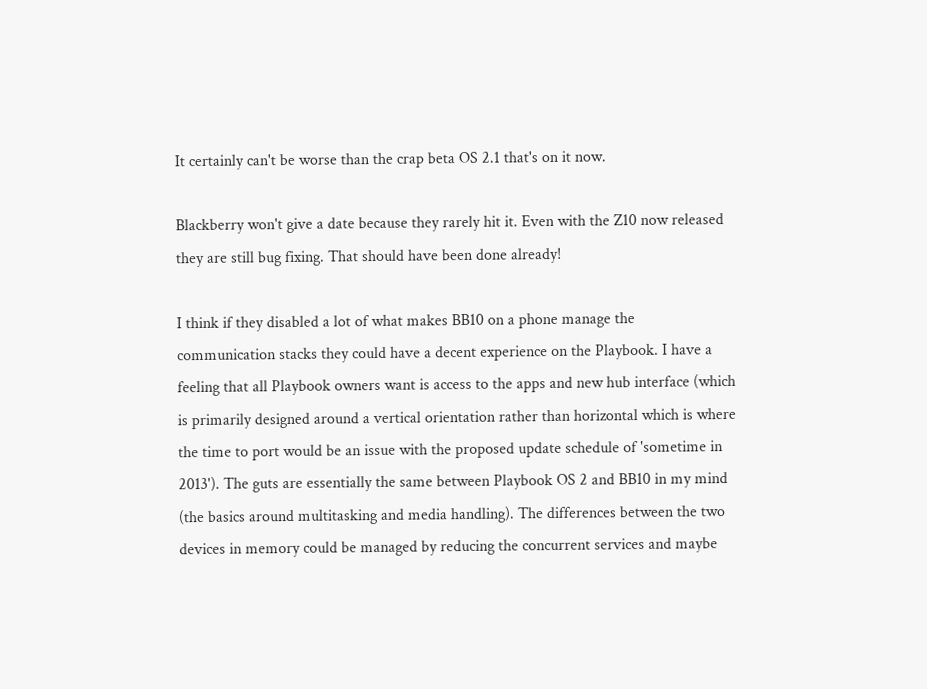It certainly can't be worse than the crap beta OS 2.1 that's on it now.

Blackberry won't give a date because they rarely hit it. Even with the Z10 now released they are still bug fixing. That should have been done already!

I think if they disabled a lot of what makes BB10 on a phone manage the communication stacks they could have a decent experience on the Playbook. I have a feeling that all Playbook owners want is access to the apps and new hub interface (which is primarily designed around a vertical orientation rather than horizontal which is where the time to port would be an issue with the proposed update schedule of 'sometime in 2013'). The guts are essentially the same between Playbook OS 2 and BB10 in my mind (the basics around multitasking and media handling). The differences between the two devices in memory could be managed by reducing the concurrent services and maybe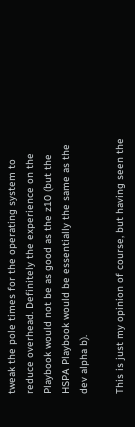tweak the pole times for the operating system to reduce overhead. Definitely the experience on the Playbook would not be as good as the z10 (but the HSPA Playbook would be essentially the same as the dev alpha b).

This is just my opinion of course, but having seen the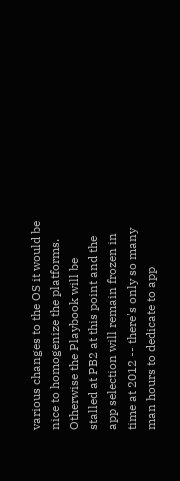various changes to the OS it would be nice to homogenize the platforms. Otherwise the Playbook will be stalled at PB2 at this point and the app selection will remain frozen in time at 2012 -- there's only so many man hours to dedicate to app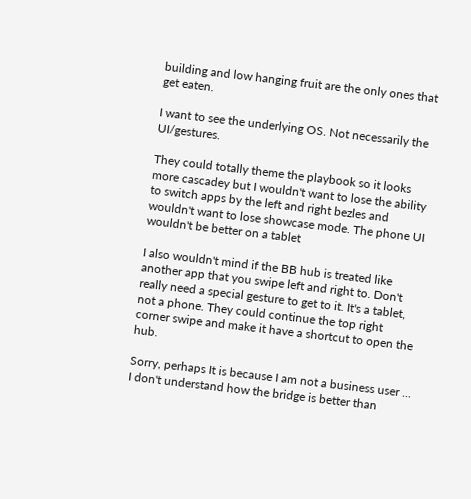building and low hanging fruit are the only ones that get eaten.

I want to see the underlying OS. Not necessarily the UI/gestures.

They could totally theme the playbook so it looks more cascadey but I wouldn't want to lose the ability to switch apps by the left and right bezles and wouldn't want to lose showcase mode. The phone UI wouldn't be better on a tablet

I also wouldn't mind if the BB hub is treated like another app that you swipe left and right to. Don't really need a special gesture to get to it. It's a tablet, not a phone. They could continue the top right corner swipe and make it have a shortcut to open the hub.

Sorry, perhaps It is because I am not a business user ... I don't understand how the bridge is better than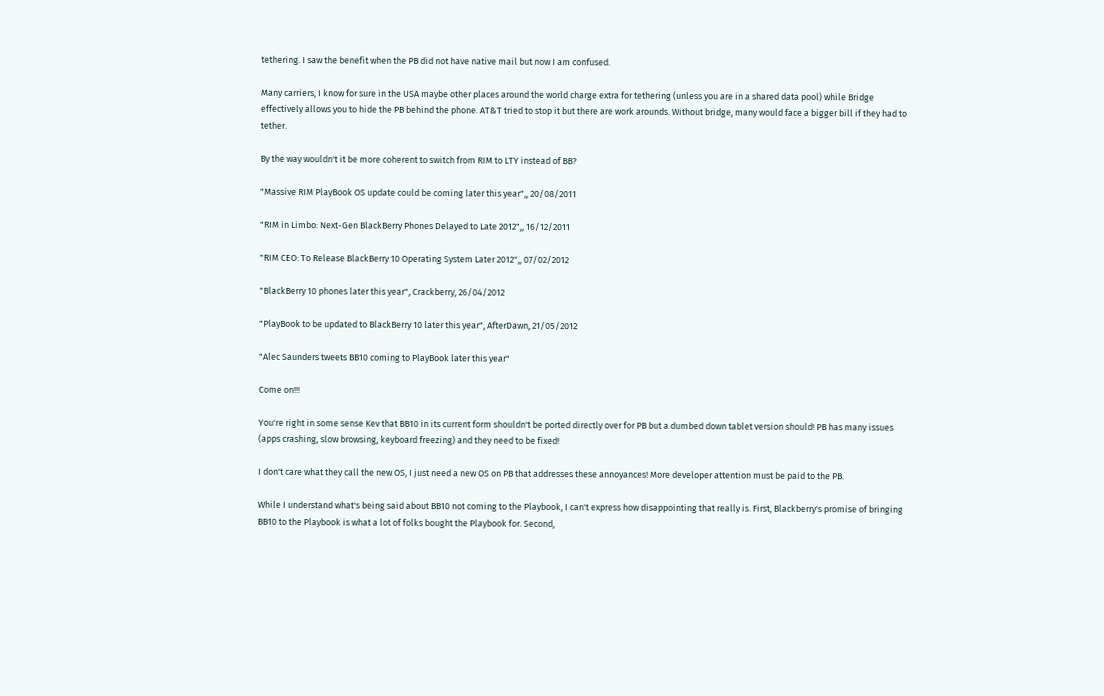tethering. I saw the benefit when the PB did not have native mail but now I am confused.

Many carriers, I know for sure in the USA maybe other places around the world charge extra for tethering (unless you are in a shared data pool) while Bridge effectively allows you to hide the PB behind the phone. AT&T tried to stop it but there are work arounds. Without bridge, many would face a bigger bill if they had to tether.

By the way wouldn't it be more coherent to switch from RIM to LTY instead of BB?

"Massive RIM PlayBook OS update could be coming later this year",, 20/08/2011

"RIM in Limbo: Next-Gen BlackBerry Phones Delayed to Late 2012",, 16/12/2011

"RIM CEO: To Release BlackBerry 10 Operating System Later 2012",, 07/02/2012

"BlackBerry 10 phones later this year", Crackberry, 26/04/2012

"PlayBook to be updated to BlackBerry 10 later this year", AfterDawn, 21/05/2012

"Alec Saunders tweets BB10 coming to PlayBook later this year"

Come on!!!

You're right in some sense Kev that BB10 in its current form shouldn't be ported directly over for PB but a dumbed down tablet version should! PB has many issues (apps crashing, slow browsing, keyboard freezing) and they need to be fixed!

I don't care what they call the new OS, I just need a new OS on PB that addresses these annoyances! More developer attention must be paid to the PB.

While I understand what's being said about BB10 not coming to the Playbook, I can't express how disappointing that really is. First, Blackberry's promise of bringing BB10 to the Playbook is what a lot of folks bought the Playbook for. Second,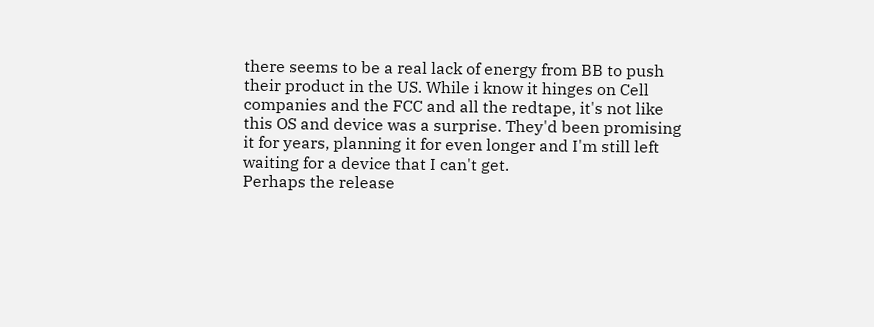there seems to be a real lack of energy from BB to push their product in the US. While i know it hinges on Cell companies and the FCC and all the redtape, it's not like this OS and device was a surprise. They'd been promising it for years, planning it for even longer and I'm still left waiting for a device that I can't get.
Perhaps the release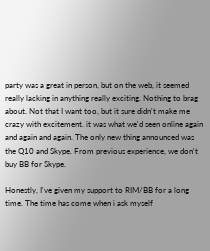party was a great in person, but on the web, it seemed really lacking in anything really exciting. Nothing to brag about. Not that I want too, but it sure didn't make me crazy with excitement. it was what we'd seen online again and again and again. The only new thing announced was the Q10 and Skype. From previous experience, we don't buy BB for Skype.

Honestly, I've given my support to RIM/BB for a long time. The time has come when i ask myself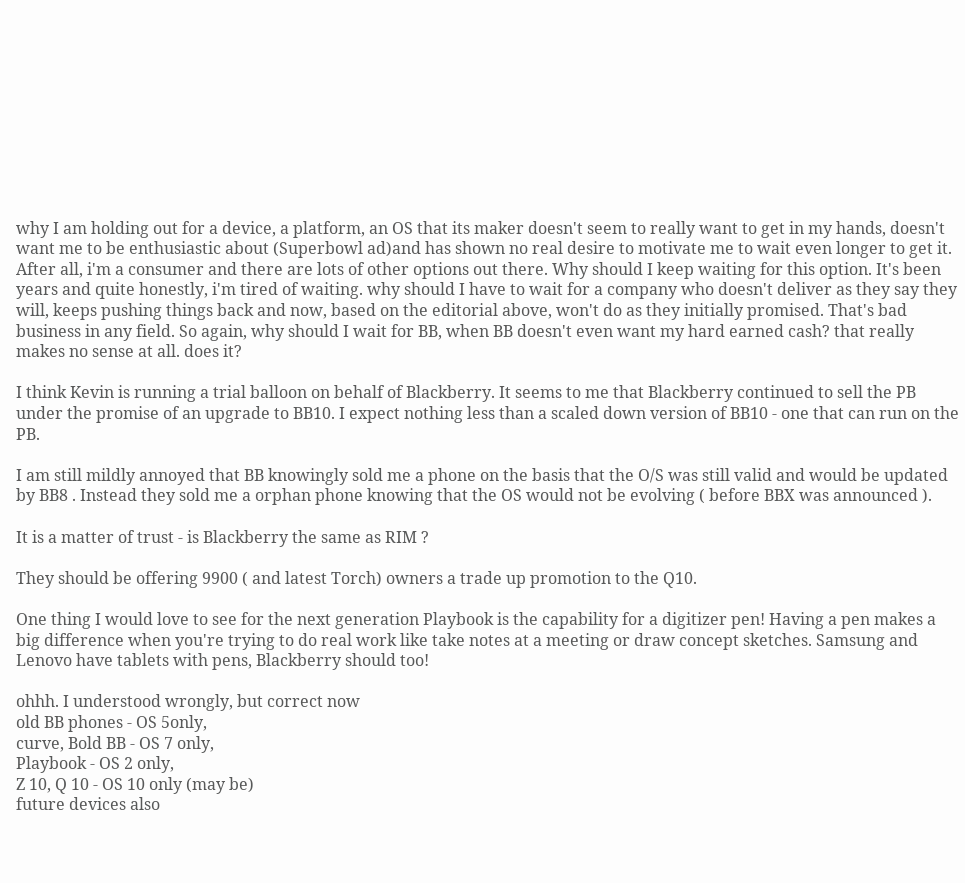why I am holding out for a device, a platform, an OS that its maker doesn't seem to really want to get in my hands, doesn't want me to be enthusiastic about (Superbowl ad)and has shown no real desire to motivate me to wait even longer to get it. After all, i'm a consumer and there are lots of other options out there. Why should I keep waiting for this option. It's been years and quite honestly, i'm tired of waiting. why should I have to wait for a company who doesn't deliver as they say they will, keeps pushing things back and now, based on the editorial above, won't do as they initially promised. That's bad business in any field. So again, why should I wait for BB, when BB doesn't even want my hard earned cash? that really makes no sense at all. does it?

I think Kevin is running a trial balloon on behalf of Blackberry. It seems to me that Blackberry continued to sell the PB under the promise of an upgrade to BB10. I expect nothing less than a scaled down version of BB10 - one that can run on the PB.

I am still mildly annoyed that BB knowingly sold me a phone on the basis that the O/S was still valid and would be updated by BB8 . Instead they sold me a orphan phone knowing that the OS would not be evolving ( before BBX was announced ).

It is a matter of trust - is Blackberry the same as RIM ?

They should be offering 9900 ( and latest Torch) owners a trade up promotion to the Q10.

One thing I would love to see for the next generation Playbook is the capability for a digitizer pen! Having a pen makes a big difference when you're trying to do real work like take notes at a meeting or draw concept sketches. Samsung and Lenovo have tablets with pens, Blackberry should too!

ohhh. I understood wrongly, but correct now
old BB phones - OS 5only,
curve, Bold BB - OS 7 only,
Playbook - OS 2 only,
Z 10, Q 10 - OS 10 only (may be)
future devices also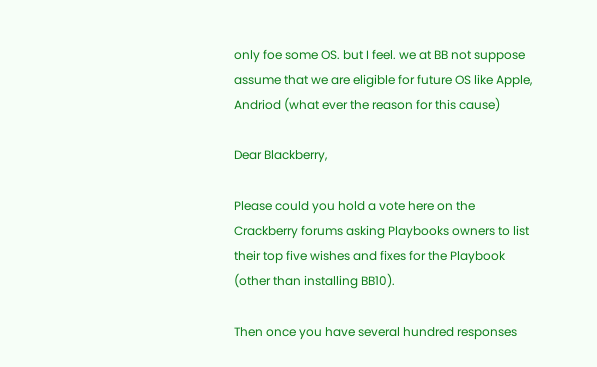only foe some OS. but I feel. we at BB not suppose assume that we are eligible for future OS like Apple, Andriod (what ever the reason for this cause)

Dear Blackberry,

Please could you hold a vote here on the Crackberry forums asking Playbooks owners to list their top five wishes and fixes for the Playbook (other than installing BB10).

Then once you have several hundred responses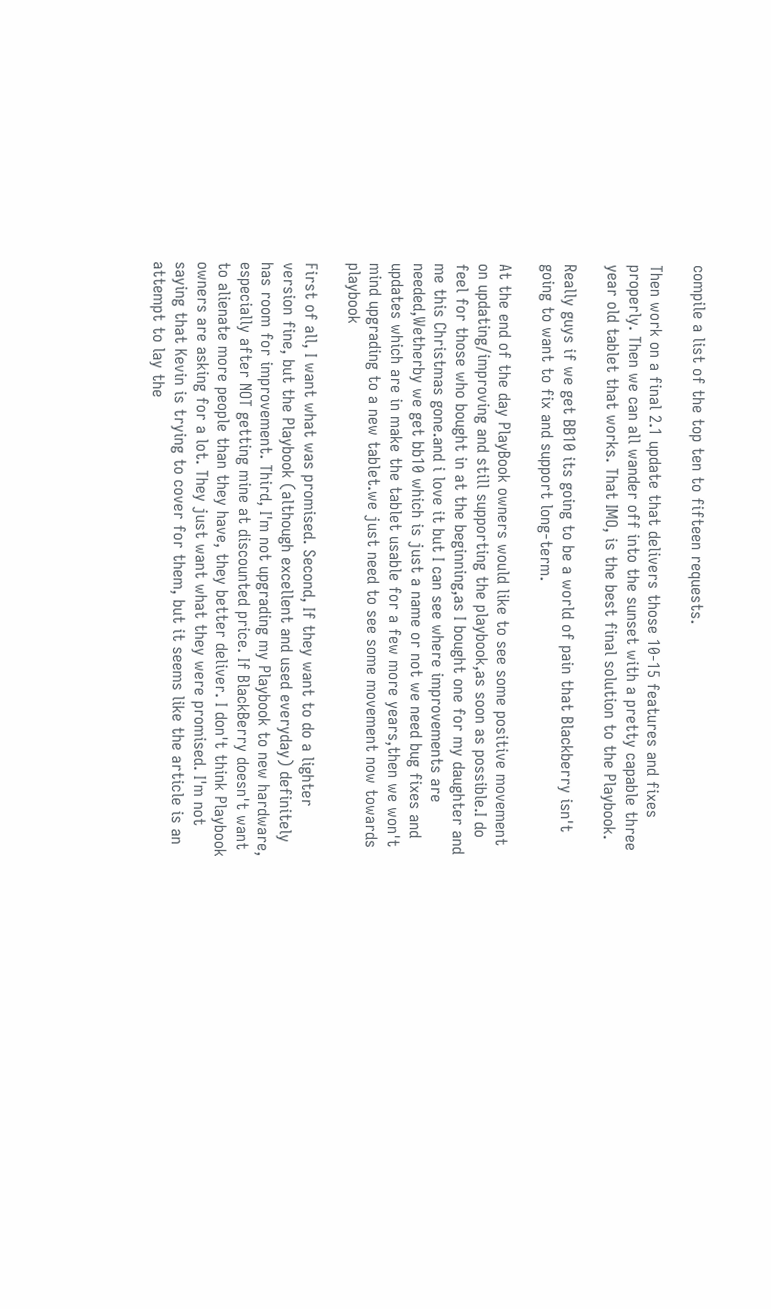compile a list of the top ten to fifteen requests.

Then work on a final 2.1 update that delivers those 10-15 features and fixes properly. Then we can all wander off into the sunset with a pretty capable three year old tablet that works. That IMO, is the best final solution to the Playbook.

Really guys if we get BB10 its going to be a world of pain that Blackberry isn't going to want to fix and support long-term.

At the end of the day PlayBook owners would like to see some positive movement on updating/improving and still supporting the playbook,as soon as possible.I do feel for those who bought in at the beginning,as I bought one for my daughter and me this Christmas gone.and i love it but I can see where improvements are needed,Wetherby we get bb10 which is just a name or not we need bug fixes and updates which are in make the tablet usable for a few more years,then we won't mind upgrading to a new tablet.we just need to see some movement now towards playbook

First of all, I want what was promised. Second, If they want to do a lighter version fine, but the Playbook (although excellent and used everyday) definitely has room for improvement. Third, I'm not upgrading my Playbook to new hardware, especially after NOT getting mine at discounted price. If BlackBerry doesn't want to alienate more people than they have, they better deliver. I don't think Playbook owners are asking for a lot. They just want what they were promised. I'm not saying that Kevin is trying to cover for them, but it seems like the article is an attempt to lay the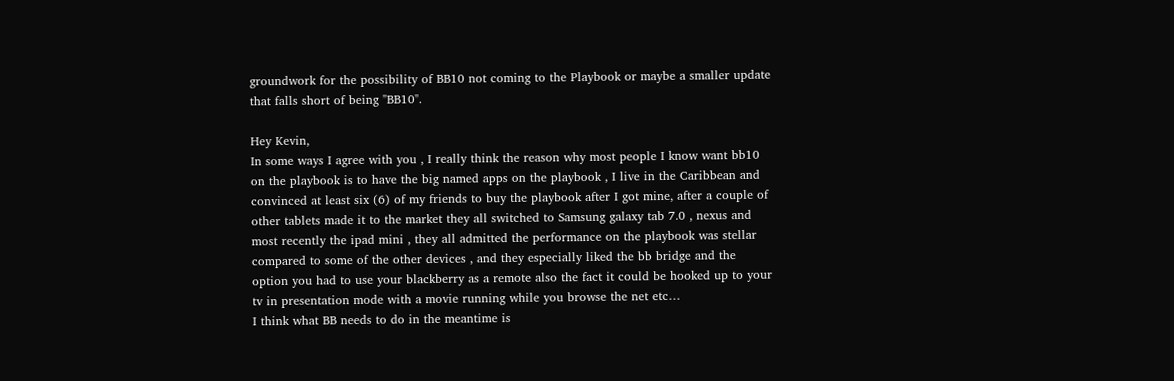groundwork for the possibility of BB10 not coming to the Playbook or maybe a smaller update that falls short of being "BB10".

Hey Kevin,
In some ways I agree with you , I really think the reason why most people I know want bb10 on the playbook is to have the big named apps on the playbook , I live in the Caribbean and convinced at least six (6) of my friends to buy the playbook after I got mine, after a couple of other tablets made it to the market they all switched to Samsung galaxy tab 7.0 , nexus and most recently the ipad mini , they all admitted the performance on the playbook was stellar compared to some of the other devices , and they especially liked the bb bridge and the option you had to use your blackberry as a remote also the fact it could be hooked up to your tv in presentation mode with a movie running while you browse the net etc…
I think what BB needs to do in the meantime is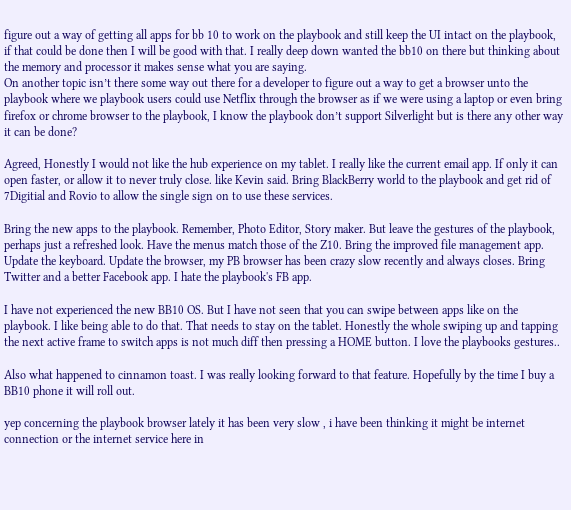figure out a way of getting all apps for bb 10 to work on the playbook and still keep the UI intact on the playbook, if that could be done then I will be good with that. I really deep down wanted the bb10 on there but thinking about the memory and processor it makes sense what you are saying.
On another topic isn’t there some way out there for a developer to figure out a way to get a browser unto the playbook where we playbook users could use Netflix through the browser as if we were using a laptop or even bring firefox or chrome browser to the playbook, I know the playbook don’t support Silverlight but is there any other way it can be done?

Agreed, Honestly I would not like the hub experience on my tablet. I really like the current email app. If only it can open faster, or allow it to never truly close. like Kevin said. Bring BlackBerry world to the playbook and get rid of 7Digitial and Rovio to allow the single sign on to use these services.

Bring the new apps to the playbook. Remember, Photo Editor, Story maker. But leave the gestures of the playbook, perhaps just a refreshed look. Have the menus match those of the Z10. Bring the improved file management app. Update the keyboard. Update the browser, my PB browser has been crazy slow recently and always closes. Bring Twitter and a better Facebook app. I hate the playbook's FB app.

I have not experienced the new BB10 OS. But I have not seen that you can swipe between apps like on the playbook. I like being able to do that. That needs to stay on the tablet. Honestly the whole swiping up and tapping the next active frame to switch apps is not much diff then pressing a HOME button. I love the playbooks gestures..

Also what happened to cinnamon toast. I was really looking forward to that feature. Hopefully by the time I buy a BB10 phone it will roll out.

yep concerning the playbook browser lately it has been very slow , i have been thinking it might be internet connection or the internet service here in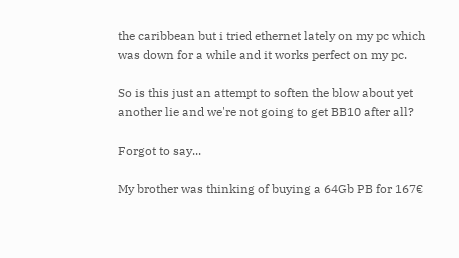the caribbean but i tried ethernet lately on my pc which was down for a while and it works perfect on my pc.

So is this just an attempt to soften the blow about yet another lie and we're not going to get BB10 after all?

Forgot to say...

My brother was thinking of buying a 64Gb PB for 167€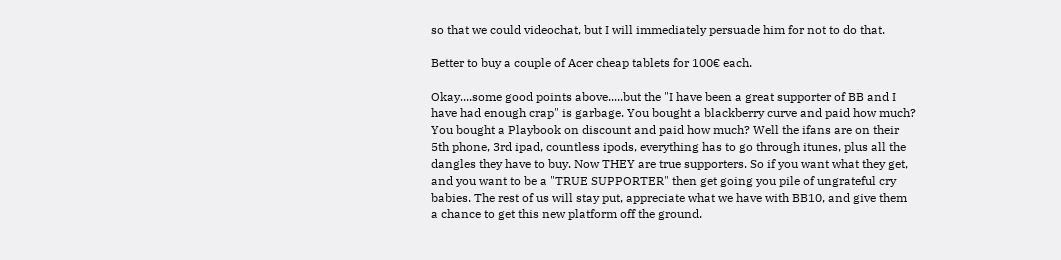so that we could videochat, but I will immediately persuade him for not to do that.

Better to buy a couple of Acer cheap tablets for 100€ each.

Okay....some good points above.....but the "I have been a great supporter of BB and I have had enough crap" is garbage. You bought a blackberry curve and paid how much? You bought a Playbook on discount and paid how much? Well the ifans are on their 5th phone, 3rd ipad, countless ipods, everything has to go through itunes, plus all the dangles they have to buy. Now THEY are true supporters. So if you want what they get, and you want to be a "TRUE SUPPORTER" then get going you pile of ungrateful cry babies. The rest of us will stay put, appreciate what we have with BB10, and give them a chance to get this new platform off the ground.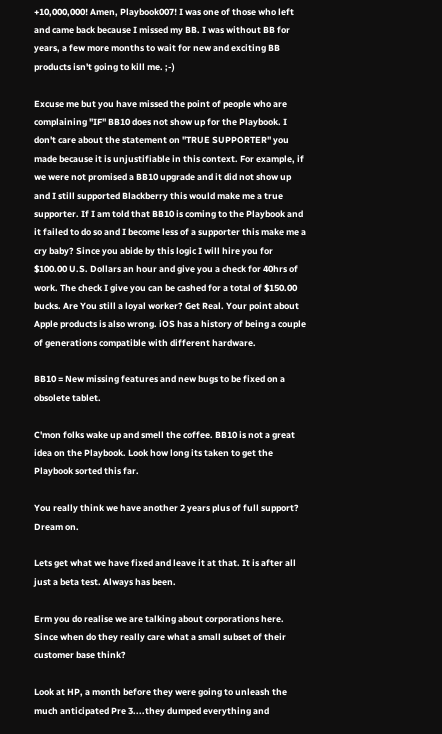+10,000,000! Amen, Playbook007! I was one of those who left and came back because I missed my BB. I was without BB for years, a few more months to wait for new and exciting BB products isn't going to kill me. ;-)

Excuse me but you have missed the point of people who are complaining "IF" BB10 does not show up for the Playbook. I don't care about the statement on "TRUE SUPPORTER" you made because it is unjustifiable in this context. For example, if we were not promised a BB10 upgrade and it did not show up and I still supported Blackberry this would make me a true supporter. If I am told that BB10 is coming to the Playbook and it failed to do so and I become less of a supporter this make me a cry baby? Since you abide by this logic I will hire you for $100.00 U.S. Dollars an hour and give you a check for 40hrs of work. The check I give you can be cashed for a total of $150.00 bucks. Are You still a loyal worker? Get Real. Your point about Apple products is also wrong. iOS has a history of being a couple of generations compatible with different hardware.

BB10 = New missing features and new bugs to be fixed on a obsolete tablet.

C'mon folks wake up and smell the coffee. BB10 is not a great idea on the Playbook. Look how long its taken to get the Playbook sorted this far.

You really think we have another 2 years plus of full support? Dream on.

Lets get what we have fixed and leave it at that. It is after all just a beta test. Always has been.

Erm you do realise we are talking about corporations here. Since when do they really care what a small subset of their customer base think?

Look at HP, a month before they were going to unleash the much anticipated Pre 3....they dumped everything and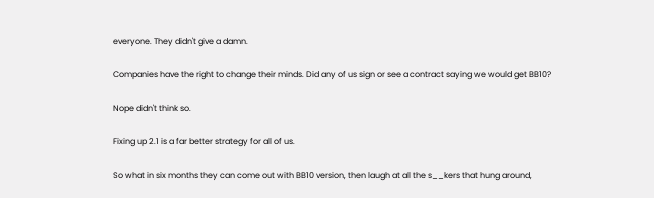everyone. They didn't give a damn.

Companies have the right to change their minds. Did any of us sign or see a contract saying we would get BB10?

Nope didn't think so.

Fixing up 2.1 is a far better strategy for all of us.

So what in six months they can come out with BB10 version, then laugh at all the s__kers that hung around,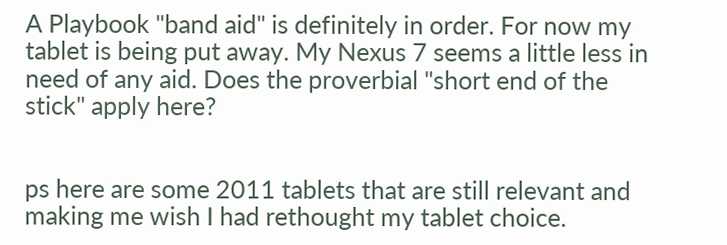A Playbook "band aid" is definitely in order. For now my tablet is being put away. My Nexus 7 seems a little less in need of any aid. Does the proverbial "short end of the stick" apply here?


ps here are some 2011 tablets that are still relevant and making me wish I had rethought my tablet choice.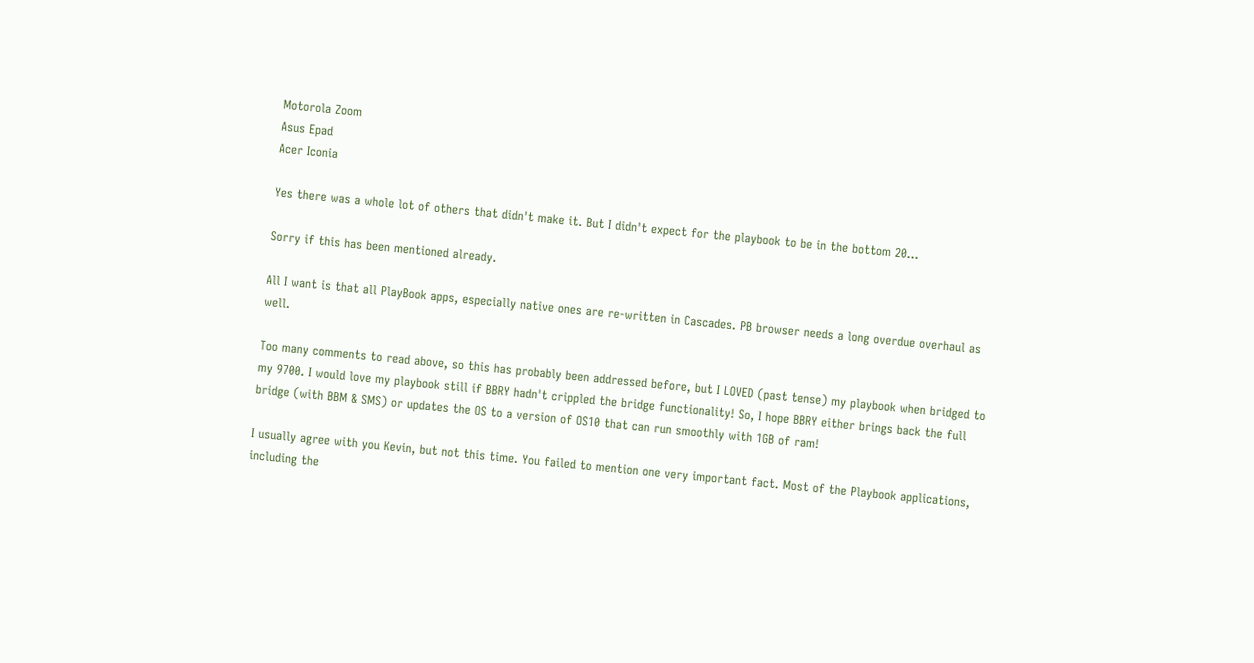Motorola Zoom
Asus Epad
Acer Iconia

Yes there was a whole lot of others that didn't make it. But I didn't expect for the playbook to be in the bottom 20...

Sorry if this has been mentioned already.

All I want is that all PlayBook apps, especially native ones are re-written in Cascades. PB browser needs a long overdue overhaul as well.

Too many comments to read above, so this has probably been addressed before, but I LOVED (past tense) my playbook when bridged to my 9700. I would love my playbook still if BBRY hadn't crippled the bridge functionality! So, I hope BBRY either brings back the full bridge (with BBM & SMS) or updates the OS to a version of OS10 that can run smoothly with 1GB of ram!

I usually agree with you Kevin, but not this time. You failed to mention one very important fact. Most of the Playbook applications, including the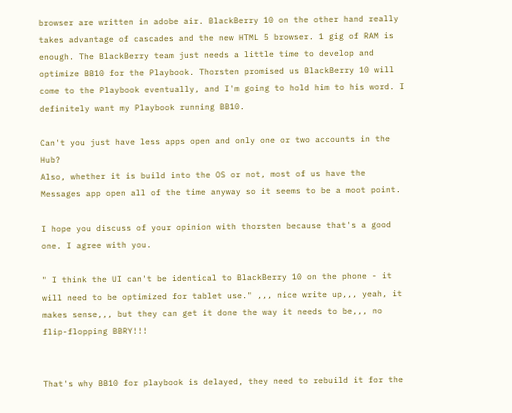browser are written in adobe air. BlackBerry 10 on the other hand really takes advantage of cascades and the new HTML 5 browser. 1 gig of RAM is enough. The BlackBerry team just needs a little time to develop and optimize BB10 for the Playbook. Thorsten promised us BlackBerry 10 will come to the Playbook eventually, and I'm going to hold him to his word. I definitely want my Playbook running BB10.

Can't you just have less apps open and only one or two accounts in the Hub?
Also, whether it is build into the OS or not, most of us have the Messages app open all of the time anyway so it seems to be a moot point.

I hope you discuss of your opinion with thorsten because that's a good one. I agree with you.

" I think the UI can't be identical to BlackBerry 10 on the phone - it will need to be optimized for tablet use." ,,, nice write up,,, yeah, it makes sense,,, but they can get it done the way it needs to be,,, no flip-flopping BBRY!!!


That's why BB10 for playbook is delayed, they need to rebuild it for the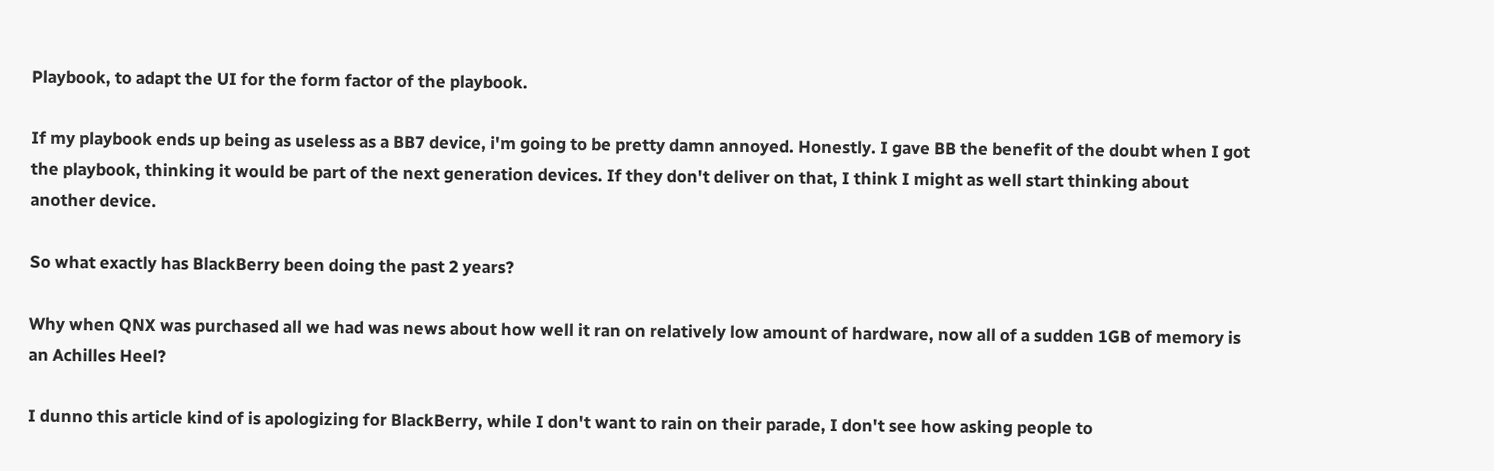Playbook, to adapt the UI for the form factor of the playbook.

If my playbook ends up being as useless as a BB7 device, i'm going to be pretty damn annoyed. Honestly. I gave BB the benefit of the doubt when I got the playbook, thinking it would be part of the next generation devices. If they don't deliver on that, I think I might as well start thinking about another device.

So what exactly has BlackBerry been doing the past 2 years?

Why when QNX was purchased all we had was news about how well it ran on relatively low amount of hardware, now all of a sudden 1GB of memory is an Achilles Heel?

I dunno this article kind of is apologizing for BlackBerry, while I don't want to rain on their parade, I don't see how asking people to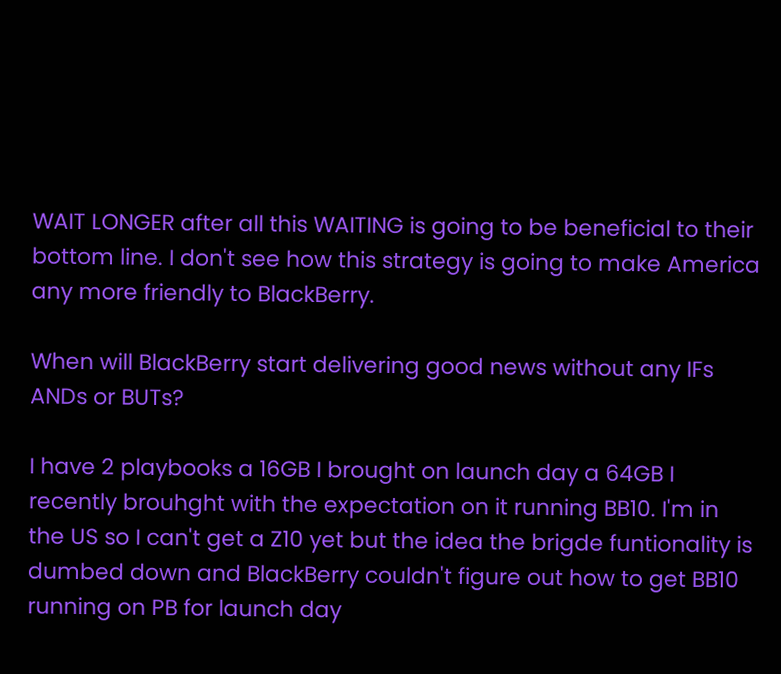WAIT LONGER after all this WAITING is going to be beneficial to their bottom line. I don't see how this strategy is going to make America any more friendly to BlackBerry.

When will BlackBerry start delivering good news without any IFs ANDs or BUTs?

I have 2 playbooks a 16GB I brought on launch day a 64GB I recently brouhght with the expectation on it running BB10. I'm in the US so I can't get a Z10 yet but the idea the brigde funtionality is dumbed down and BlackBerry couldn't figure out how to get BB10 running on PB for launch day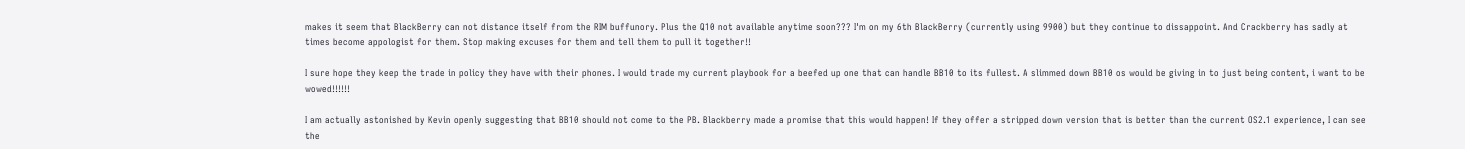makes it seem that BlackBerry can not distance itself from the RIM buffunory. Plus the Q10 not available anytime soon??? I'm on my 6th BlackBerry (currently using 9900) but they continue to dissappoint. And Crackberry has sadly at times become appologist for them. Stop making excuses for them and tell them to pull it together!!

I sure hope they keep the trade in policy they have with their phones. I would trade my current playbook for a beefed up one that can handle BB10 to its fullest. A slimmed down BB10 os would be giving in to just being content, i want to be wowed!!!!!!

I am actually astonished by Kevin openly suggesting that BB10 should not come to the PB. Blackberry made a promise that this would happen! If they offer a stripped down version that is better than the current OS2.1 experience, I can see the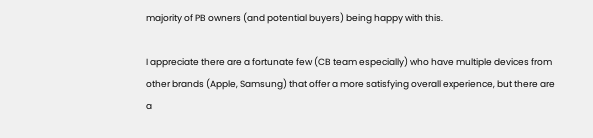majority of PB owners (and potential buyers) being happy with this.

I appreciate there are a fortunate few (CB team especially) who have multiple devices from other brands (Apple, Samsung) that offer a more satisfying overall experience, but there are a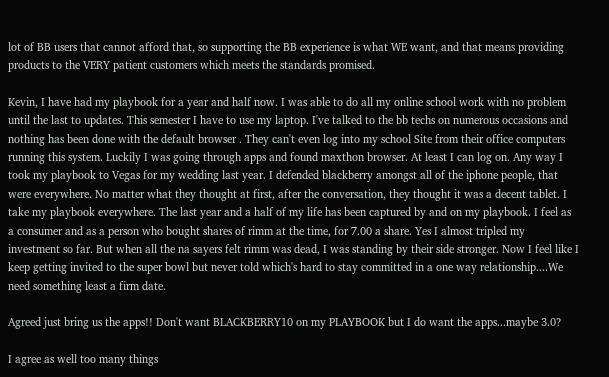lot of BB users that cannot afford that, so supporting the BB experience is what WE want, and that means providing products to the VERY patient customers which meets the standards promised.

Kevin, I have had my playbook for a year and half now. I was able to do all my online school work with no problem until the last to updates. This semester I have to use my laptop. I've talked to the bb techs on numerous occasions and nothing has been done with the default browser . They can't even log into my school Site from their office computers running this system. Luckily I was going through apps and found maxthon browser. At least I can log on. Any way I took my playbook to Vegas for my wedding last year. I defended blackberry amongst all of the iphone people, that were everywhere. No matter what they thought at first, after the conversation, they thought it was a decent tablet. I take my playbook everywhere. The last year and a half of my life has been captured by and on my playbook. I feel as a consumer and as a person who bought shares of rimm at the time, for 7.00 a share. Yes I almost tripled my investment so far. But when all the na sayers felt rimm was dead, I was standing by their side stronger. Now I feel like I keep getting invited to the super bowl but never told which's hard to stay committed in a one way relationship....We need something least a firm date.

Agreed just bring us the apps!! Don't want BLACKBERRY10 on my PLAYBOOK but I do want the apps...maybe 3.0?

I agree as well too many things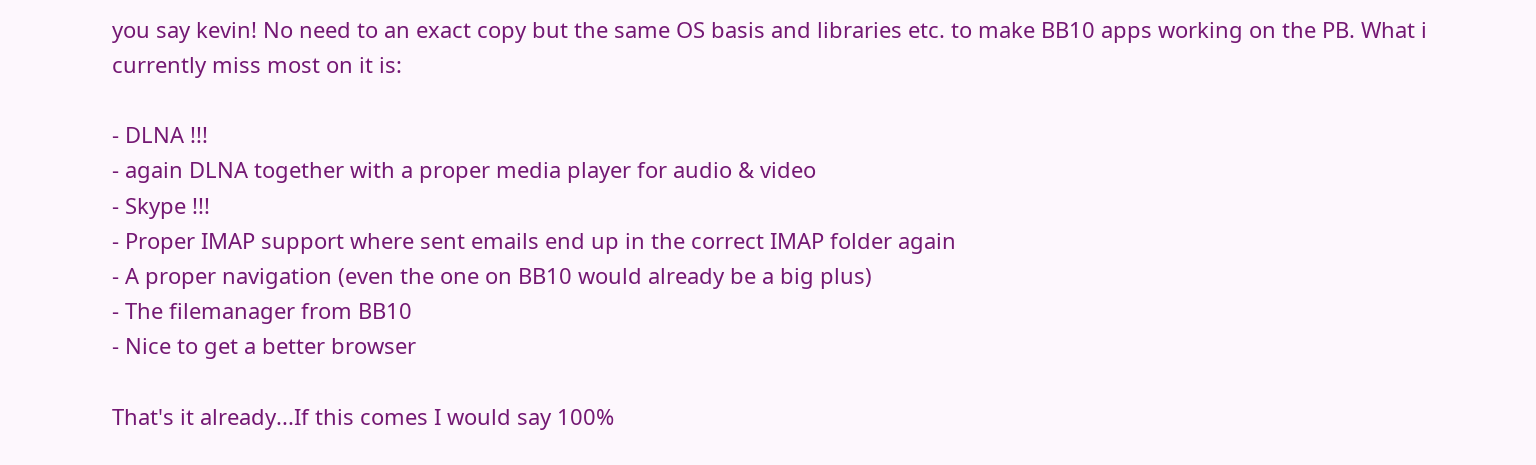you say kevin! No need to an exact copy but the same OS basis and libraries etc. to make BB10 apps working on the PB. What i currently miss most on it is:

- DLNA !!!
- again DLNA together with a proper media player for audio & video
- Skype !!!
- Proper IMAP support where sent emails end up in the correct IMAP folder again
- A proper navigation (even the one on BB10 would already be a big plus)
- The filemanager from BB10
- Nice to get a better browser

That's it already...If this comes I would say 100%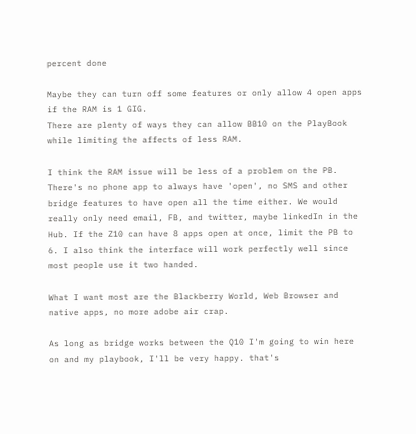percent done

Maybe they can turn off some features or only allow 4 open apps if the RAM is 1 GIG.
There are plenty of ways they can allow BB10 on the PlayBook while limiting the affects of less RAM.

I think the RAM issue will be less of a problem on the PB. There's no phone app to always have 'open', no SMS and other bridge features to have open all the time either. We would really only need email, FB, and twitter, maybe linkedIn in the Hub. If the Z10 can have 8 apps open at once, limit the PB to 6. I also think the interface will work perfectly well since most people use it two handed.

What I want most are the Blackberry World, Web Browser and native apps, no more adobe air crap.

As long as bridge works between the Q10 I'm going to win here on and my playbook, I'll be very happy. that's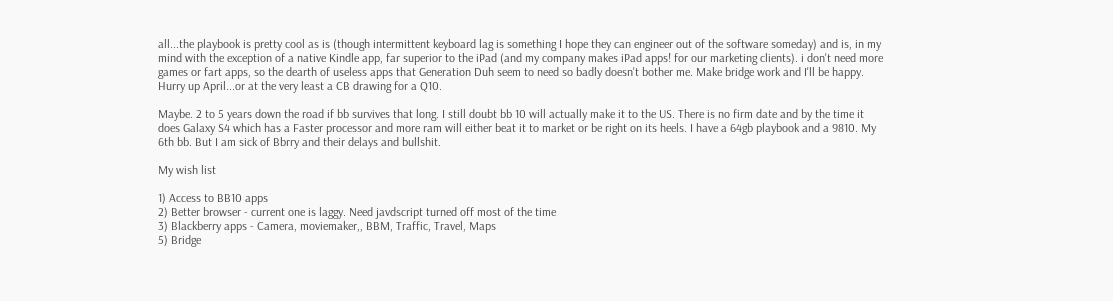all...the playbook is pretty cool as is (though intermittent keyboard lag is something I hope they can engineer out of the software someday) and is, in my mind with the exception of a native Kindle app, far superior to the iPad (and my company makes iPad apps! for our marketing clients). i don't need more games or fart apps, so the dearth of useless apps that Generation Duh seem to need so badly doesn't bother me. Make bridge work and I'll be happy. Hurry up April...or at the very least a CB drawing for a Q10.

Maybe. 2 to 5 years down the road if bb survives that long. I still doubt bb 10 will actually make it to the US. There is no firm date and by the time it does Galaxy S4 which has a Faster processor and more ram will either beat it to market or be right on its heels. I have a 64gb playbook and a 9810. My 6th bb. But I am sick of Bbrry and their delays and bullshit.

My wish list

1) Access to BB10 apps
2) Better browser - current one is laggy. Need javdscript turned off most of the time
3) Blackberry apps - Camera, moviemaker,, BBM, Traffic, Travel, Maps
5) Bridge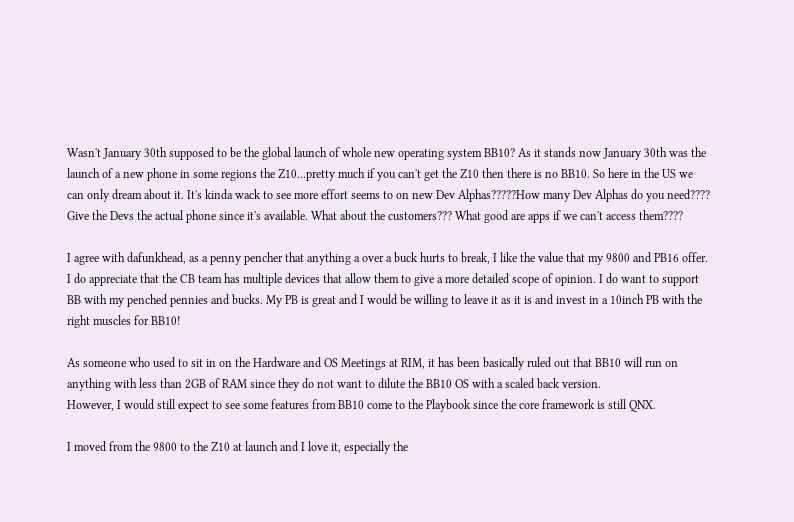Wasn't January 30th supposed to be the global launch of whole new operating system BB10? As it stands now January 30th was the launch of a new phone in some regions the Z10...pretty much if you can't get the Z10 then there is no BB10. So here in the US we can only dream about it. It's kinda wack to see more effort seems to on new Dev Alphas?????How many Dev Alphas do you need???? Give the Devs the actual phone since it's available. What about the customers??? What good are apps if we can't access them????

I agree with dafunkhead, as a penny pencher that anything a over a buck hurts to break, I like the value that my 9800 and PB16 offer. I do appreciate that the CB team has multiple devices that allow them to give a more detailed scope of opinion. I do want to support BB with my penched pennies and bucks. My PB is great and I would be willing to leave it as it is and invest in a 10inch PB with the right muscles for BB10!

As someone who used to sit in on the Hardware and OS Meetings at RIM, it has been basically ruled out that BB10 will run on anything with less than 2GB of RAM since they do not want to dilute the BB10 OS with a scaled back version.
However, I would still expect to see some features from BB10 come to the Playbook since the core framework is still QNX.

I moved from the 9800 to the Z10 at launch and I love it, especially the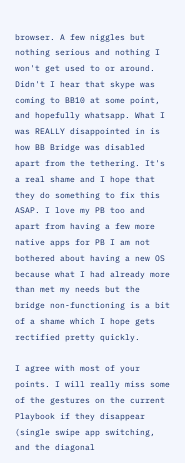browser. A few niggles but nothing serious and nothing I won't get used to or around. Didn't I hear that skype was coming to BB10 at some point, and hopefully whatsapp. What I was REALLY disappointed in is how BB Bridge was disabled apart from the tethering. It's a real shame and I hope that they do something to fix this ASAP. I love my PB too and apart from having a few more native apps for PB I am not bothered about having a new OS because what I had already more than met my needs but the bridge non-functioning is a bit of a shame which I hope gets rectified pretty quickly.

I agree with most of your points. I will really miss some of the gestures on the current Playbook if they disappear (single swipe app switching, and the diagonal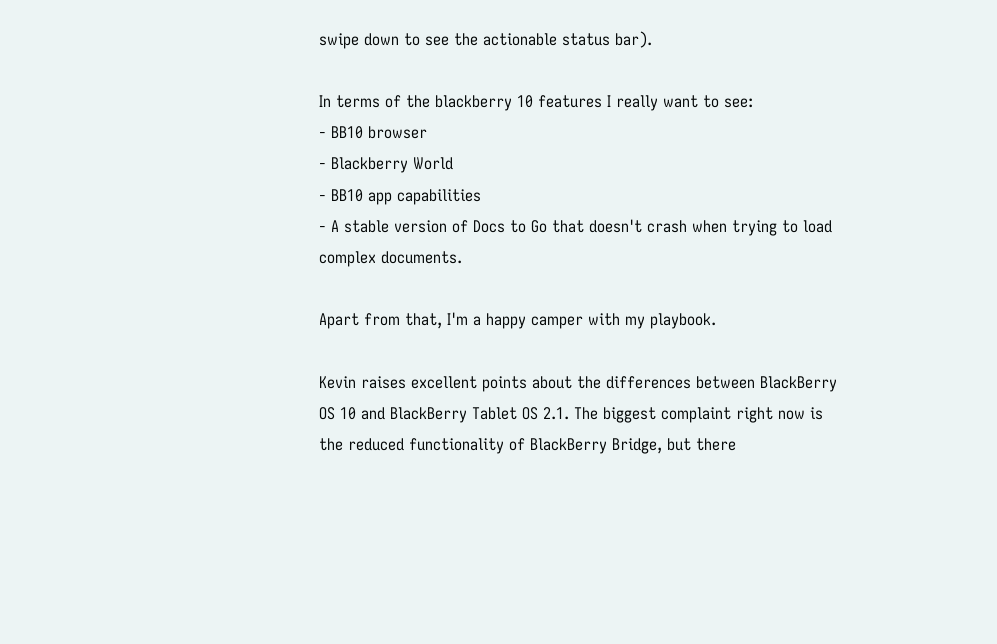swipe down to see the actionable status bar).

In terms of the blackberry 10 features I really want to see:
- BB10 browser
- Blackberry World
- BB10 app capabilities
- A stable version of Docs to Go that doesn't crash when trying to load complex documents.

Apart from that, I'm a happy camper with my playbook.

Kevin raises excellent points about the differences between BlackBerry OS 10 and BlackBerry Tablet OS 2.1. The biggest complaint right now is the reduced functionality of BlackBerry Bridge, but there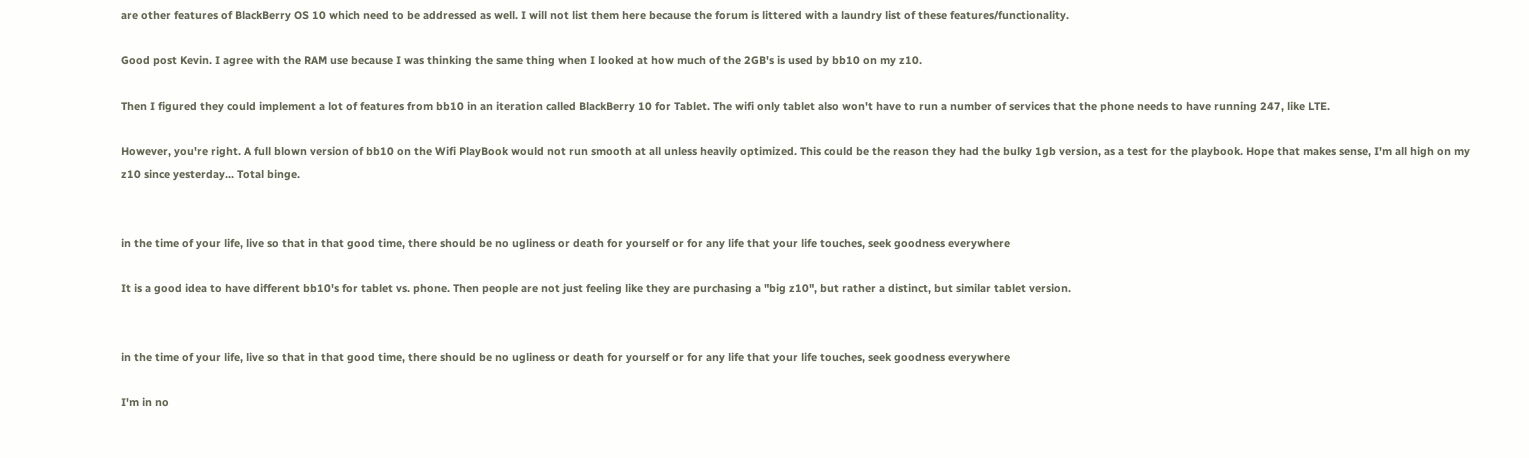are other features of BlackBerry OS 10 which need to be addressed as well. I will not list them here because the forum is littered with a laundry list of these features/functionality.

Good post Kevin. I agree with the RAM use because I was thinking the same thing when I looked at how much of the 2GB's is used by bb10 on my z10.

Then I figured they could implement a lot of features from bb10 in an iteration called BlackBerry 10 for Tablet. The wifi only tablet also won't have to run a number of services that the phone needs to have running 247, like LTE.

However, you're right. A full blown version of bb10 on the Wifi PlayBook would not run smooth at all unless heavily optimized. This could be the reason they had the bulky 1gb version, as a test for the playbook. Hope that makes sense, I'm all high on my z10 since yesterday... Total binge.


in the time of your life, live so that in that good time, there should be no ugliness or death for yourself or for any life that your life touches, seek goodness everywhere

It is a good idea to have different bb10's for tablet vs. phone. Then people are not just feeling like they are purchasing a "big z10", but rather a distinct, but similar tablet version.


in the time of your life, live so that in that good time, there should be no ugliness or death for yourself or for any life that your life touches, seek goodness everywhere

I'm in no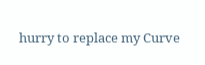hurry to replace my Curve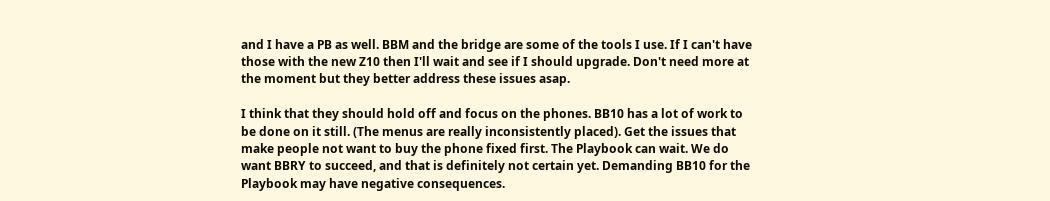and I have a PB as well. BBM and the bridge are some of the tools I use. If I can't have those with the new Z10 then I'll wait and see if I should upgrade. Don't need more at the moment but they better address these issues asap.

I think that they should hold off and focus on the phones. BB10 has a lot of work to be done on it still. (The menus are really inconsistently placed). Get the issues that make people not want to buy the phone fixed first. The Playbook can wait. We do want BBRY to succeed, and that is definitely not certain yet. Demanding BB10 for the Playbook may have negative consequences.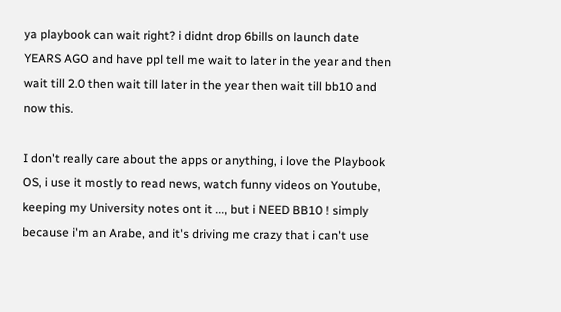ya playbook can wait right? i didnt drop 6bills on launch date YEARS AGO and have ppl tell me wait to later in the year and then wait till 2.0 then wait till later in the year then wait till bb10 and now this.

I don't really care about the apps or anything, i love the Playbook OS, i use it mostly to read news, watch funny videos on Youtube, keeping my University notes ont it ..., but i NEED BB10 ! simply because i'm an Arabe, and it's driving me crazy that i can't use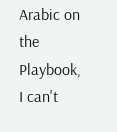Arabic on the Playbook, I can't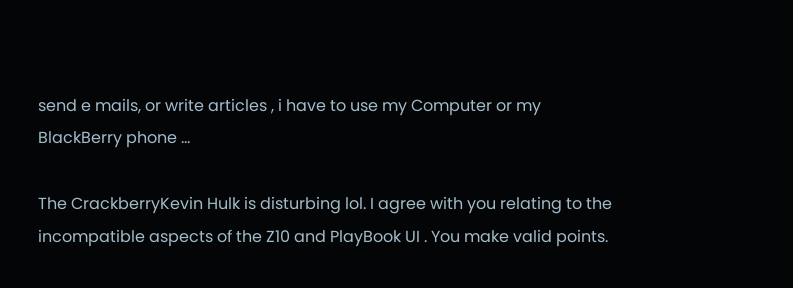send e mails, or write articles , i have to use my Computer or my BlackBerry phone ...

The CrackberryKevin Hulk is disturbing lol. I agree with you relating to the incompatible aspects of the Z10 and PlayBook UI . You make valid points.